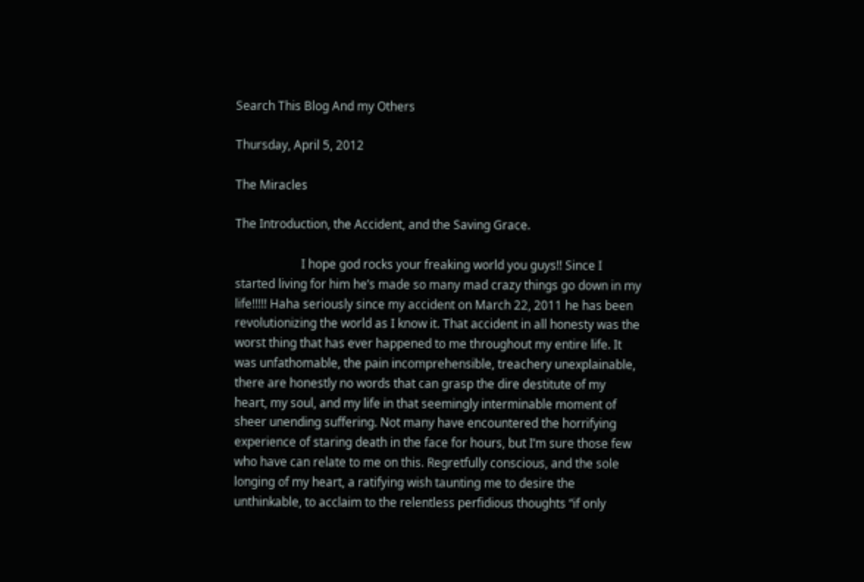Search This Blog And my Others

Thursday, April 5, 2012

The Miracles

The Introduction, the Accident, and the Saving Grace.

                      I hope god rocks your freaking world you guys!! Since I started living for him he’s made so many mad crazy things go down in my life!!!!! Haha seriously since my accident on March 22, 2011 he has been revolutionizing the world as I know it. That accident in all honesty was the worst thing that has ever happened to me throughout my entire life. It was unfathomable, the pain incomprehensible, treachery unexplainable, there are honestly no words that can grasp the dire destitute of my heart, my soul, and my life in that seemingly interminable moment of sheer unending suffering. Not many have encountered the horrifying experience of staring death in the face for hours, but I’m sure those few who have can relate to me on this. Regretfully conscious, and the sole longing of my heart, a ratifying wish taunting me to desire the unthinkable, to acclaim to the relentless perfidious thoughts “if only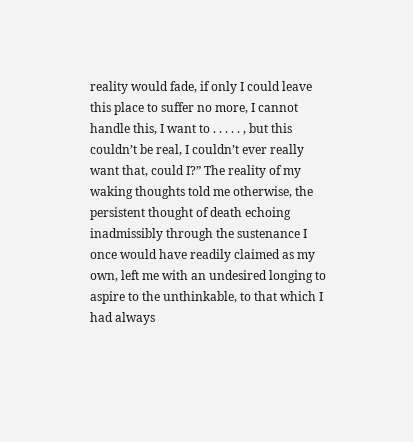reality would fade, if only I could leave this place to suffer no more, I cannot handle this, I want to . . . . . , but this couldn’t be real, I couldn’t ever really want that, could I?” The reality of my waking thoughts told me otherwise, the persistent thought of death echoing inadmissibly through the sustenance I once would have readily claimed as my own, left me with an undesired longing to aspire to the unthinkable, to that which I had always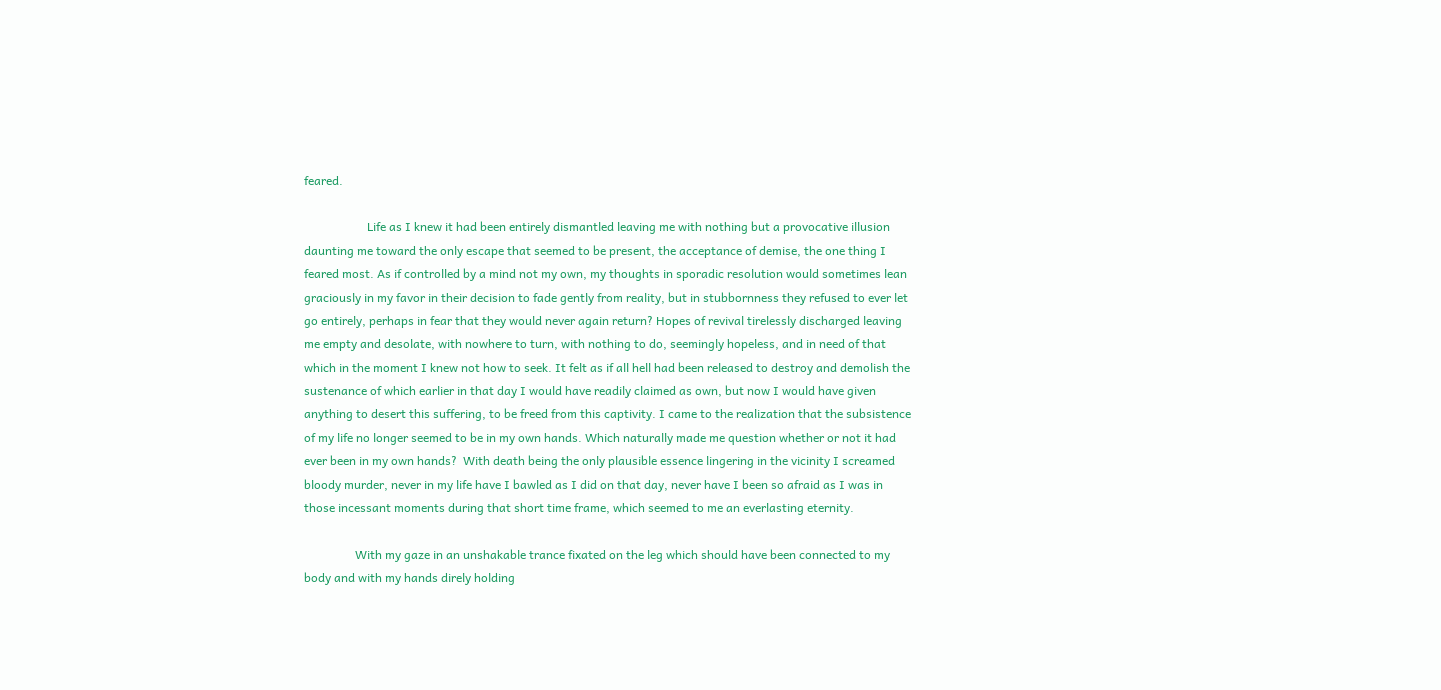feared.

                     Life as I knew it had been entirely dismantled leaving me with nothing but a provocative illusion daunting me toward the only escape that seemed to be present, the acceptance of demise, the one thing I feared most. As if controlled by a mind not my own, my thoughts in sporadic resolution would sometimes lean graciously in my favor in their decision to fade gently from reality, but in stubbornness they refused to ever let go entirely, perhaps in fear that they would never again return? Hopes of revival tirelessly discharged leaving me empty and desolate, with nowhere to turn, with nothing to do, seemingly hopeless, and in need of that which in the moment I knew not how to seek. It felt as if all hell had been released to destroy and demolish the sustenance of which earlier in that day I would have readily claimed as own, but now I would have given anything to desert this suffering, to be freed from this captivity. I came to the realization that the subsistence of my life no longer seemed to be in my own hands. Which naturally made me question whether or not it had ever been in my own hands?  With death being the only plausible essence lingering in the vicinity I screamed bloody murder, never in my life have I bawled as I did on that day, never have I been so afraid as I was in those incessant moments during that short time frame, which seemed to me an everlasting eternity.

                 With my gaze in an unshakable trance fixated on the leg which should have been connected to my body and with my hands direly holding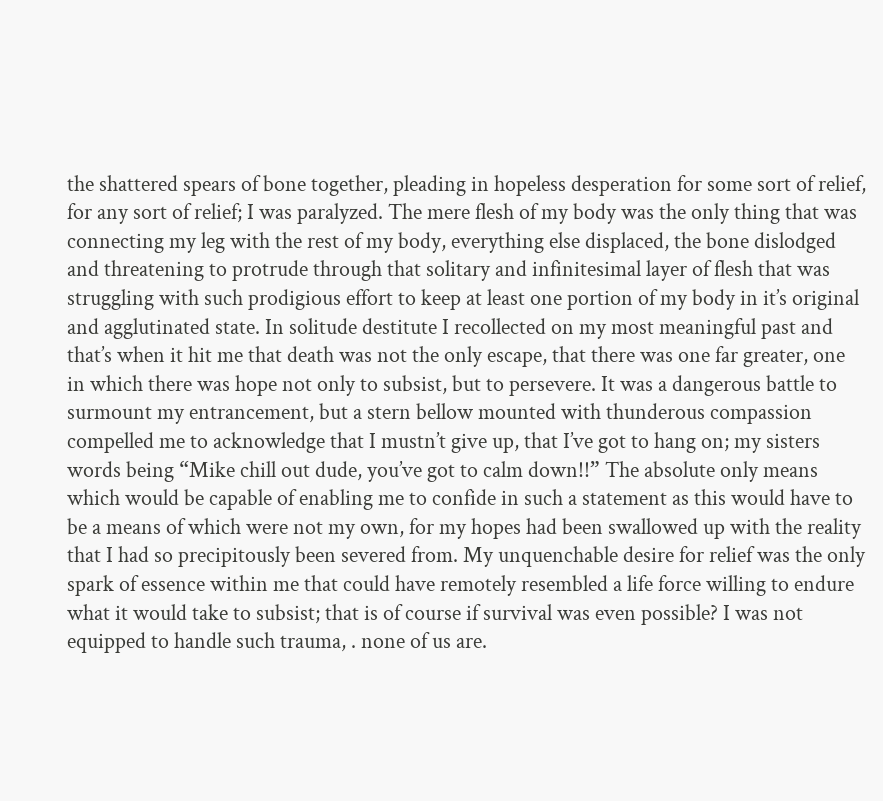the shattered spears of bone together, pleading in hopeless desperation for some sort of relief, for any sort of relief; I was paralyzed. The mere flesh of my body was the only thing that was connecting my leg with the rest of my body, everything else displaced, the bone dislodged and threatening to protrude through that solitary and infinitesimal layer of flesh that was struggling with such prodigious effort to keep at least one portion of my body in it’s original and agglutinated state. In solitude destitute I recollected on my most meaningful past and that’s when it hit me that death was not the only escape, that there was one far greater, one in which there was hope not only to subsist, but to persevere. It was a dangerous battle to surmount my entrancement, but a stern bellow mounted with thunderous compassion compelled me to acknowledge that I mustn’t give up, that I’ve got to hang on; my sisters words being “Mike chill out dude, you’ve got to calm down!!” The absolute only means which would be capable of enabling me to confide in such a statement as this would have to be a means of which were not my own, for my hopes had been swallowed up with the reality that I had so precipitously been severed from. My unquenchable desire for relief was the only spark of essence within me that could have remotely resembled a life force willing to endure what it would take to subsist; that is of course if survival was even possible? I was not equipped to handle such trauma, . none of us are.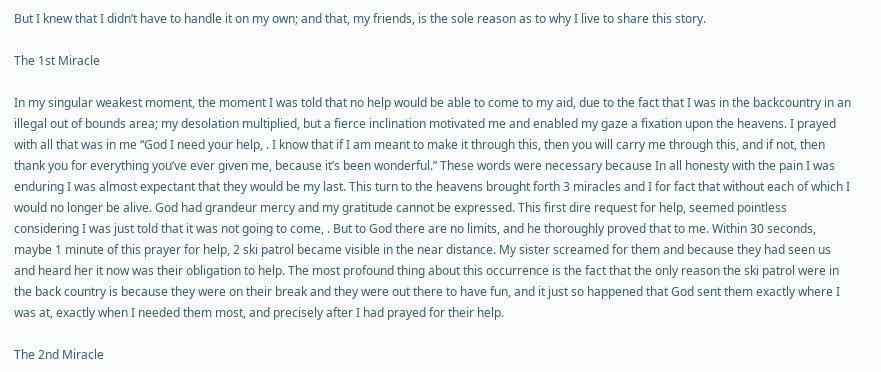But I knew that I didn’t have to handle it on my own; and that, my friends, is the sole reason as to why I live to share this story.

The 1st Miracle

In my singular weakest moment, the moment I was told that no help would be able to come to my aid, due to the fact that I was in the backcountry in an illegal out of bounds area; my desolation multiplied, but a fierce inclination motivated me and enabled my gaze a fixation upon the heavens. I prayed with all that was in me “God I need your help, . I know that if I am meant to make it through this, then you will carry me through this, and if not, then thank you for everything you’ve ever given me, because it’s been wonderful.” These words were necessary because In all honesty with the pain I was enduring I was almost expectant that they would be my last. This turn to the heavens brought forth 3 miracles and I for fact that without each of which I would no longer be alive. God had grandeur mercy and my gratitude cannot be expressed. This first dire request for help, seemed pointless considering I was just told that it was not going to come, . But to God there are no limits, and he thoroughly proved that to me. Within 30 seconds, maybe 1 minute of this prayer for help, 2 ski patrol became visible in the near distance. My sister screamed for them and because they had seen us and heard her it now was their obligation to help. The most profound thing about this occurrence is the fact that the only reason the ski patrol were in the back country is because they were on their break and they were out there to have fun, and it just so happened that God sent them exactly where I was at, exactly when I needed them most, and precisely after I had prayed for their help.

The 2nd Miracle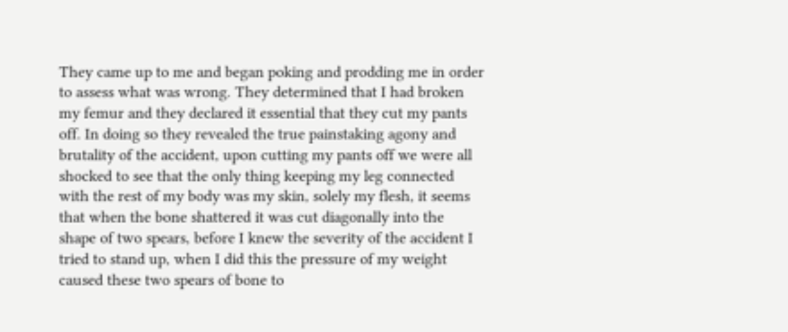They came up to me and began poking and prodding me in order to assess what was wrong. They determined that I had broken my femur and they declared it essential that they cut my pants off. In doing so they revealed the true painstaking agony and brutality of the accident, upon cutting my pants off we were all shocked to see that the only thing keeping my leg connected with the rest of my body was my skin, solely my flesh, it seems that when the bone shattered it was cut diagonally into the shape of two spears, before I knew the severity of the accident I tried to stand up, when I did this the pressure of my weight caused these two spears of bone to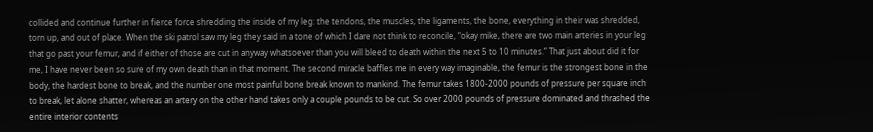collided and continue further in fierce force shredding the inside of my leg: the tendons, the muscles, the ligaments, the bone, everything in their was shredded, torn up, and out of place. When the ski patrol saw my leg they said in a tone of which I dare not think to reconcile, “okay mike, there are two main arteries in your leg that go past your femur, and if either of those are cut in anyway whatsoever than you will bleed to death within the next 5 to 10 minutes.” That just about did it for me, I have never been so sure of my own death than in that moment. The second miracle baffles me in every way imaginable, the femur is the strongest bone in the body, the hardest bone to break, and the number one most painful bone break known to mankind. The femur takes 1800-2000 pounds of pressure per square inch to break, let alone shatter, whereas an artery on the other hand takes only a couple pounds to be cut. So over 2000 pounds of pressure dominated and thrashed the entire interior contents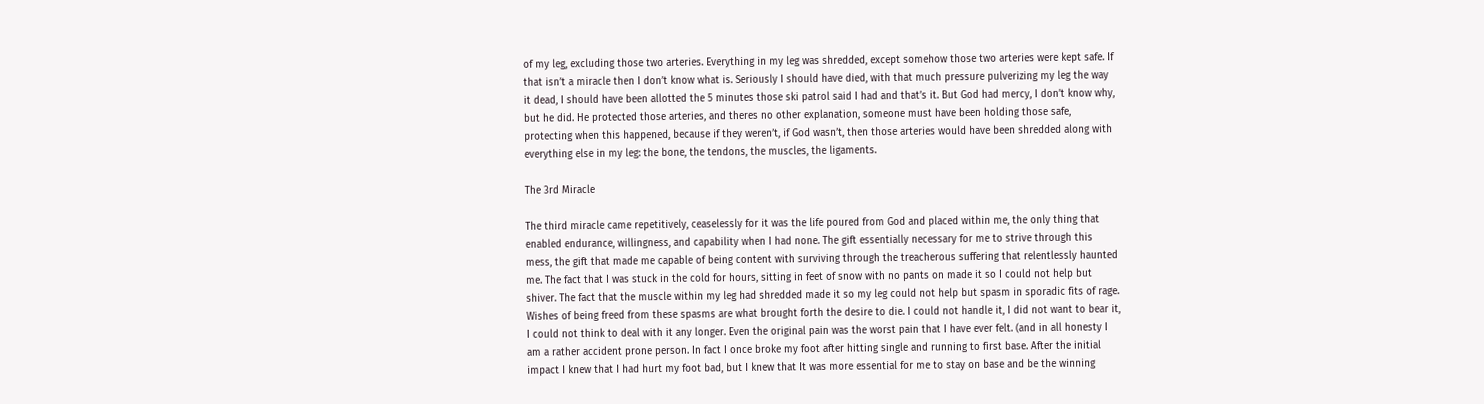of my leg, excluding those two arteries. Everything in my leg was shredded, except somehow those two arteries were kept safe. If that isn’t a miracle then I don’t know what is. Seriously I should have died, with that much pressure pulverizing my leg the way it dead, I should have been allotted the 5 minutes those ski patrol said I had and that’s it. But God had mercy, I don’t know why, but he did. He protected those arteries, and theres no other explanation, someone must have been holding those safe, protecting when this happened, because if they weren’t, if God wasn’t, then those arteries would have been shredded along with everything else in my leg: the bone, the tendons, the muscles, the ligaments.

The 3rd Miracle

The third miracle came repetitively, ceaselessly for it was the life poured from God and placed within me, the only thing that enabled endurance, willingness, and capability when I had none. The gift essentially necessary for me to strive through this mess, the gift that made me capable of being content with surviving through the treacherous suffering that relentlessly haunted me. The fact that I was stuck in the cold for hours, sitting in feet of snow with no pants on made it so I could not help but shiver. The fact that the muscle within my leg had shredded made it so my leg could not help but spasm in sporadic fits of rage. Wishes of being freed from these spasms are what brought forth the desire to die. I could not handle it, I did not want to bear it, I could not think to deal with it any longer. Even the original pain was the worst pain that I have ever felt. (and in all honesty I am a rather accident prone person. In fact I once broke my foot after hitting single and running to first base. After the initial impact I knew that I had hurt my foot bad, but I knew that It was more essential for me to stay on base and be the winning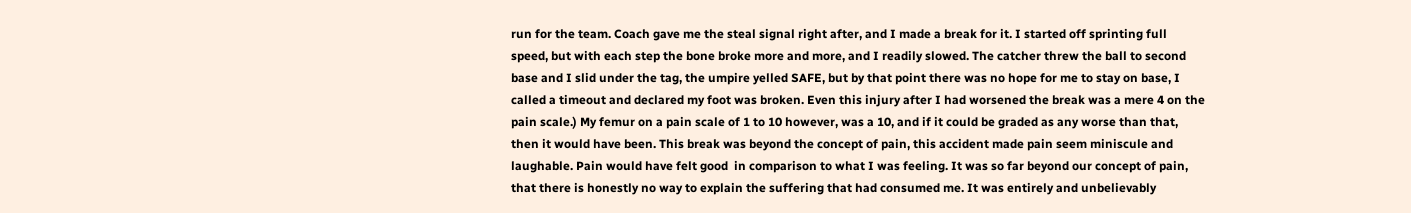run for the team. Coach gave me the steal signal right after, and I made a break for it. I started off sprinting full speed, but with each step the bone broke more and more, and I readily slowed. The catcher threw the ball to second base and I slid under the tag, the umpire yelled SAFE, but by that point there was no hope for me to stay on base, I called a timeout and declared my foot was broken. Even this injury after I had worsened the break was a mere 4 on the pain scale.) My femur on a pain scale of 1 to 10 however, was a 10, and if it could be graded as any worse than that, then it would have been. This break was beyond the concept of pain, this accident made pain seem miniscule and laughable. Pain would have felt good  in comparison to what I was feeling. It was so far beyond our concept of pain, that there is honestly no way to explain the suffering that had consumed me. It was entirely and unbelievably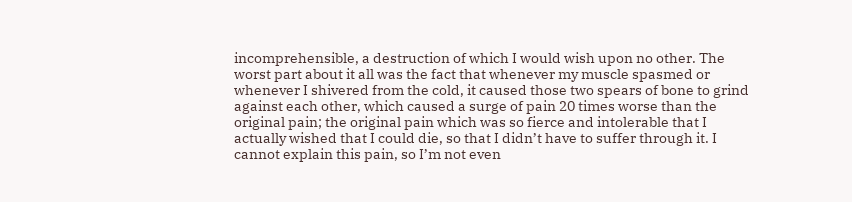incomprehensible, a destruction of which I would wish upon no other. The worst part about it all was the fact that whenever my muscle spasmed or whenever I shivered from the cold, it caused those two spears of bone to grind against each other, which caused a surge of pain 20 times worse than the original pain; the original pain which was so fierce and intolerable that I actually wished that I could die, so that I didn’t have to suffer through it. I cannot explain this pain, so I’m not even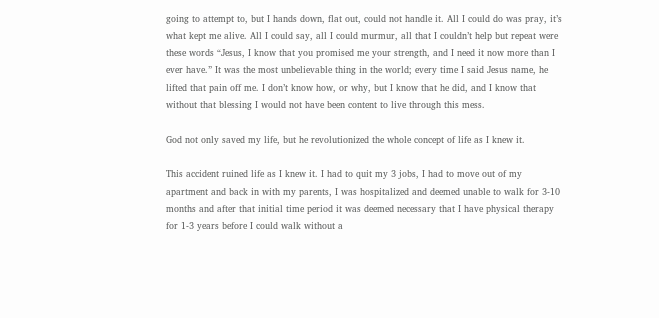going to attempt to, but I hands down, flat out, could not handle it. All I could do was pray, it’s what kept me alive. All I could say, all I could murmur, all that I couldn’t help but repeat were these words “Jesus, I know that you promised me your strength, and I need it now more than I ever have.” It was the most unbelievable thing in the world; every time I said Jesus name, he lifted that pain off me. I don’t know how, or why, but I know that he did, and I know that without that blessing I would not have been content to live through this mess.

God not only saved my life, but he revolutionized the whole concept of life as I knew it.

This accident ruined life as I knew it. I had to quit my 3 jobs, I had to move out of my apartment and back in with my parents, I was hospitalized and deemed unable to walk for 3-10 months and after that initial time period it was deemed necessary that I have physical therapy for 1-3 years before I could walk without a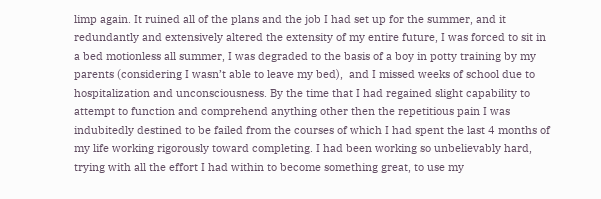limp again. It ruined all of the plans and the job I had set up for the summer, and it redundantly and extensively altered the extensity of my entire future, I was forced to sit in a bed motionless all summer, I was degraded to the basis of a boy in potty training by my parents (considering I wasn’t able to leave my bed),  and I missed weeks of school due to hospitalization and unconsciousness. By the time that I had regained slight capability to attempt to function and comprehend anything other then the repetitious pain I was indubitedly destined to be failed from the courses of which I had spent the last 4 months of my life working rigorously toward completing. I had been working so unbelievably hard, trying with all the effort I had within to become something great, to use my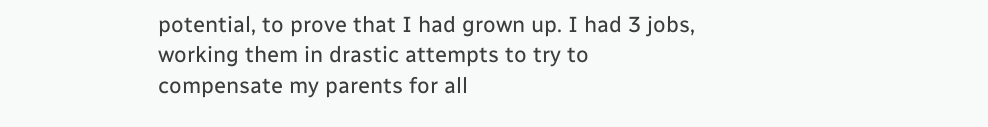potential, to prove that I had grown up. I had 3 jobs, working them in drastic attempts to try to compensate my parents for all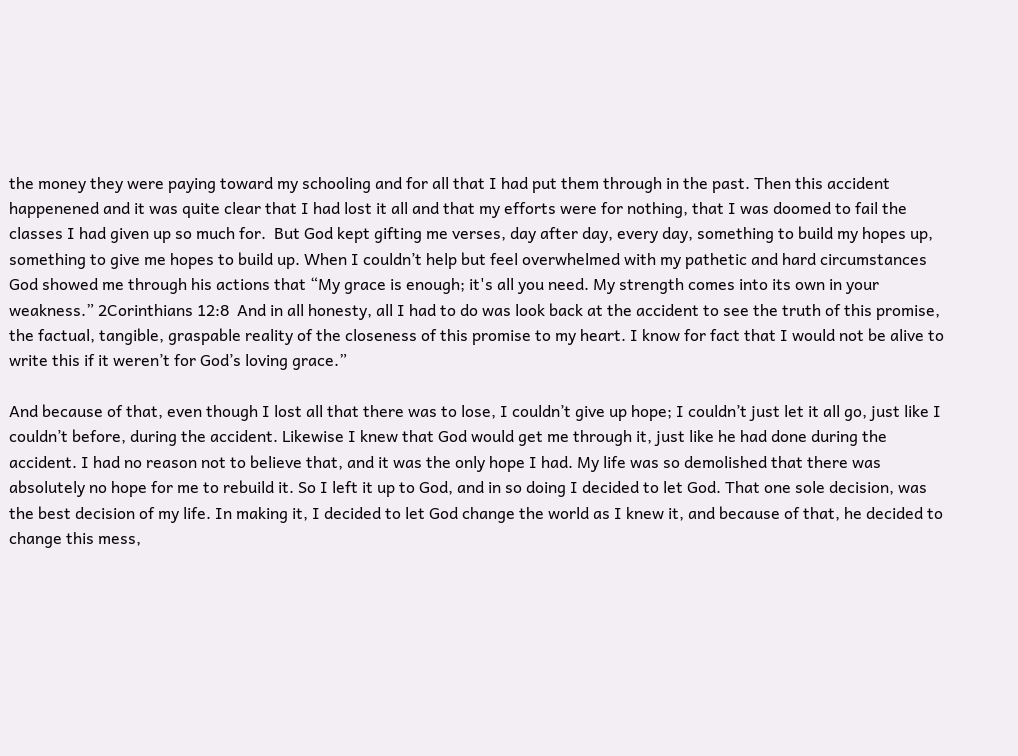the money they were paying toward my schooling and for all that I had put them through in the past. Then this accident happenened and it was quite clear that I had lost it all and that my efforts were for nothing, that I was doomed to fail the classes I had given up so much for.  But God kept gifting me verses, day after day, every day, something to build my hopes up, something to give me hopes to build up. When I couldn’t help but feel overwhelmed with my pathetic and hard circumstances God showed me through his actions that “My grace is enough; it's all you need. My strength comes into its own in your weakness.” 2Corinthians 12:8  And in all honesty, all I had to do was look back at the accident to see the truth of this promise, the factual, tangible, graspable reality of the closeness of this promise to my heart. I know for fact that I would not be alive to write this if it weren’t for God’s loving grace.”

And because of that, even though I lost all that there was to lose, I couldn’t give up hope; I couldn’t just let it all go, just like I couldn’t before, during the accident. Likewise I knew that God would get me through it, just like he had done during the accident. I had no reason not to believe that, and it was the only hope I had. My life was so demolished that there was absolutely no hope for me to rebuild it. So I left it up to God, and in so doing I decided to let God. That one sole decision, was the best decision of my life. In making it, I decided to let God change the world as I knew it, and because of that, he decided to change this mess,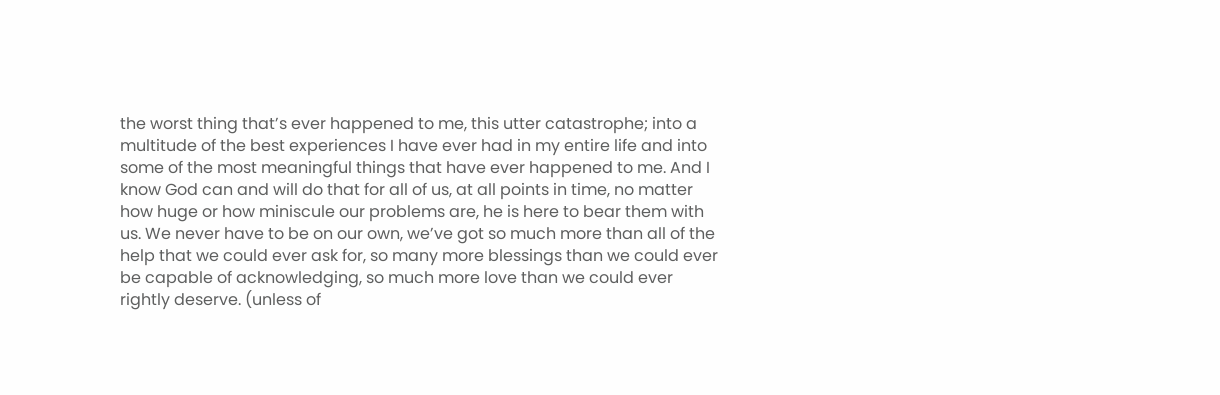the worst thing that’s ever happened to me, this utter catastrophe; into a multitude of the best experiences I have ever had in my entire life and into some of the most meaningful things that have ever happened to me. And I know God can and will do that for all of us, at all points in time, no matter how huge or how miniscule our problems are, he is here to bear them with us. We never have to be on our own, we’ve got so much more than all of the help that we could ever ask for, so many more blessings than we could ever be capable of acknowledging, so much more love than we could ever rightly deserve. (unless of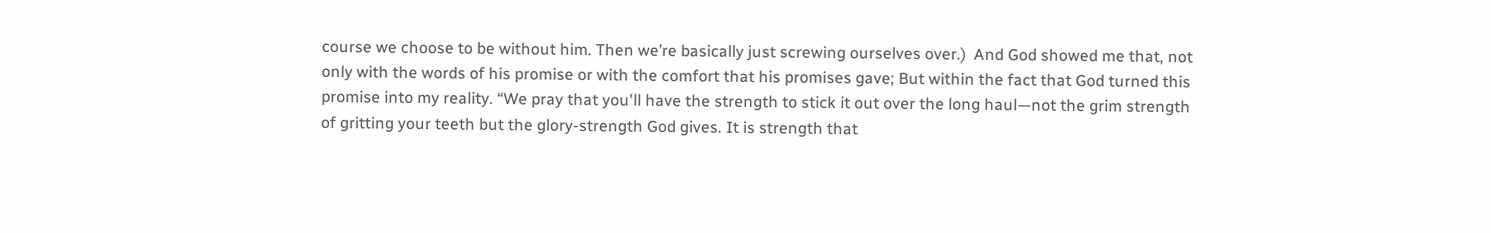course we choose to be without him. Then we’re basically just screwing ourselves over.)  And God showed me that, not only with the words of his promise or with the comfort that his promises gave; But within the fact that God turned this promise into my reality. “We pray that you'll have the strength to stick it out over the long haul—not the grim strength of gritting your teeth but the glory-strength God gives. It is strength that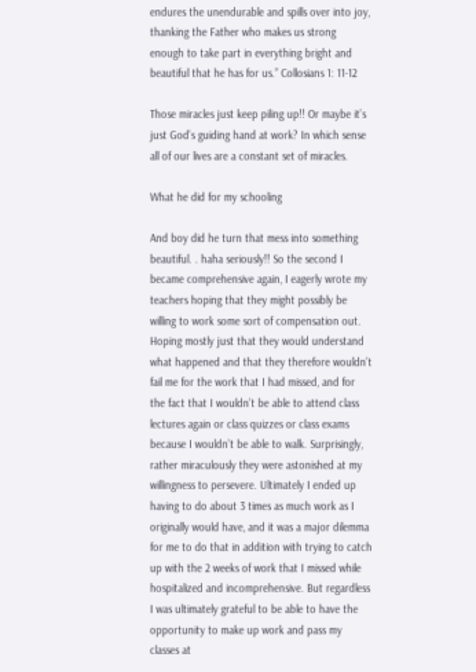endures the unendurable and spills over into joy, thanking the Father who makes us strong enough to take part in everything bright and beautiful that he has for us.” Collosians 1: 11-12

Those miracles just keep piling up!! Or maybe it’s just God’s guiding hand at work? In which sense all of our lives are a constant set of miracles.

What he did for my schooling

And boy did he turn that mess into something beautiful. . haha seriously!! So the second I became comprehensive again, I eagerly wrote my teachers hoping that they might possibly be willing to work some sort of compensation out. Hoping mostly just that they would understand what happened and that they therefore wouldn’t fail me for the work that I had missed, and for the fact that I wouldn’t be able to attend class lectures again or class quizzes or class exams because I wouldn’t be able to walk. Surprisingly, rather miraculously they were astonished at my willingness to persevere. Ultimately I ended up having to do about 3 times as much work as I originally would have, and it was a major dilemma for me to do that in addition with trying to catch up with the 2 weeks of work that I missed while hospitalized and incomprehensive. But regardless I was ultimately grateful to be able to have the opportunity to make up work and pass my classes at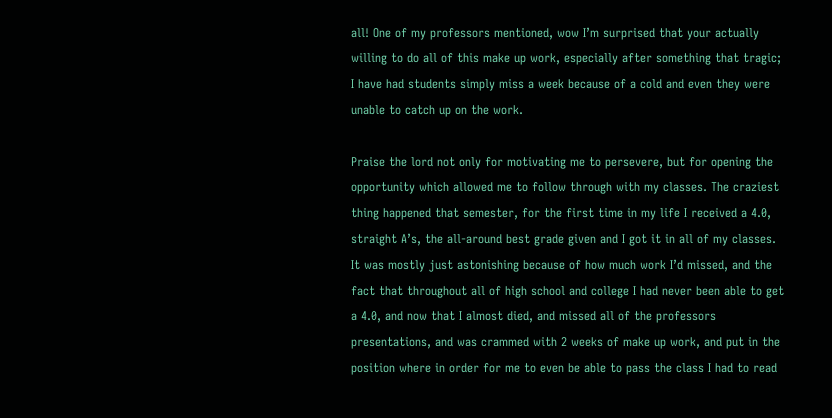all! One of my professors mentioned, wow I’m surprised that your actually willing to do all of this make up work, especially after something that tragic; I have had students simply miss a week because of a cold and even they were unable to catch up on the work.

Praise the lord not only for motivating me to persevere, but for opening the opportunity which allowed me to follow through with my classes. The craziest thing happened that semester, for the first time in my life I received a 4.0, straight A’s, the all-around best grade given and I got it in all of my classes. It was mostly just astonishing because of how much work I’d missed, and the fact that throughout all of high school and college I had never been able to get a 4.0, and now that I almost died, and missed all of the professors presentations, and was crammed with 2 weeks of make up work, and put in the position where in order for me to even be able to pass the class I had to read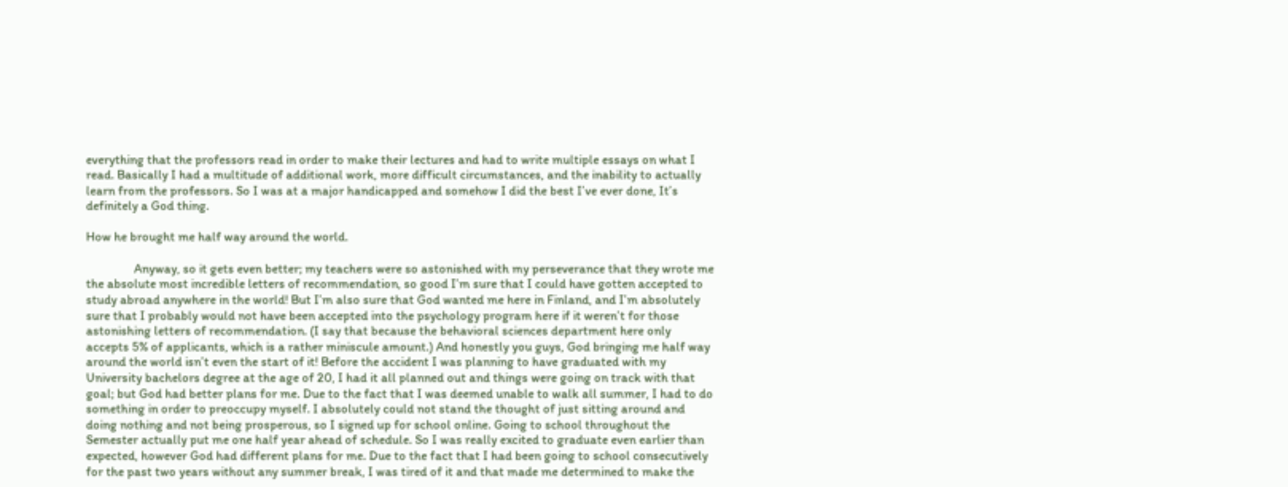everything that the professors read in order to make their lectures and had to write multiple essays on what I read. Basically I had a multitude of additional work, more difficult circumstances, and the inability to actually learn from the professors. So I was at a major handicapped and somehow I did the best I’ve ever done, It’s definitely a God thing.

How he brought me half way around the world.

                Anyway, so it gets even better; my teachers were so astonished with my perseverance that they wrote me the absolute most incredible letters of recommendation, so good I’m sure that I could have gotten accepted to study abroad anywhere in the world! But I’m also sure that God wanted me here in Finland, and I’m absolutely sure that I probably would not have been accepted into the psychology program here if it weren’t for those astonishing letters of recommendation. (I say that because the behavioral sciences department here only accepts 5% of applicants, which is a rather miniscule amount.) And honestly you guys, God bringing me half way around the world isn’t even the start of it! Before the accident I was planning to have graduated with my University bachelors degree at the age of 20, I had it all planned out and things were going on track with that goal; but God had better plans for me. Due to the fact that I was deemed unable to walk all summer, I had to do something in order to preoccupy myself. I absolutely could not stand the thought of just sitting around and doing nothing and not being prosperous, so I signed up for school online. Going to school throughout the Semester actually put me one half year ahead of schedule. So I was really excited to graduate even earlier than expected, however God had different plans for me. Due to the fact that I had been going to school consecutively for the past two years without any summer break, I was tired of it and that made me determined to make the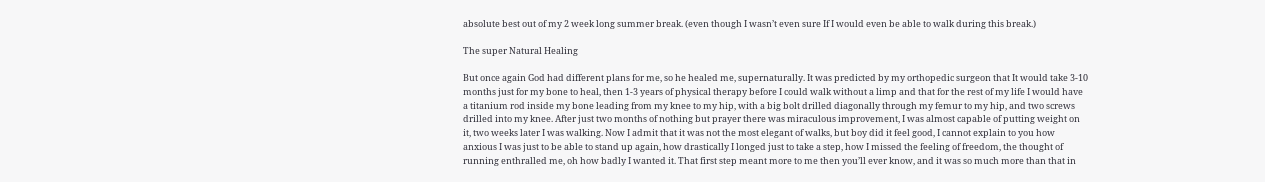absolute best out of my 2 week long summer break. (even though I wasn’t even sure If I would even be able to walk during this break.)

The super Natural Healing

But once again God had different plans for me, so he healed me, supernaturally. It was predicted by my orthopedic surgeon that It would take 3-10 months just for my bone to heal, then 1-3 years of physical therapy before I could walk without a limp and that for the rest of my life I would have a titanium rod inside my bone leading from my knee to my hip, with a big bolt drilled diagonally through my femur to my hip, and two screws drilled into my knee. After just two months of nothing but prayer there was miraculous improvement, I was almost capable of putting weight on it, two weeks later I was walking. Now I admit that it was not the most elegant of walks, but boy did it feel good, I cannot explain to you how anxious I was just to be able to stand up again, how drastically I longed just to take a step, how I missed the feeling of freedom, the thought of running enthralled me, oh how badly I wanted it. That first step meant more to me then you’ll ever know, and it was so much more than that in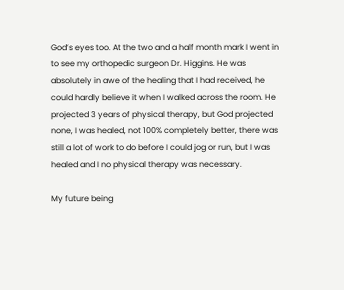God’s eyes too. At the two and a half month mark I went in to see my orthopedic surgeon Dr. Higgins. He was absolutely in awe of the healing that I had received, he could hardly believe it when I walked across the room. He projected 3 years of physical therapy, but God projected none, I was healed, not 100% completely better, there was still a lot of work to do before I could jog or run, but I was healed and I no physical therapy was necessary.

My future being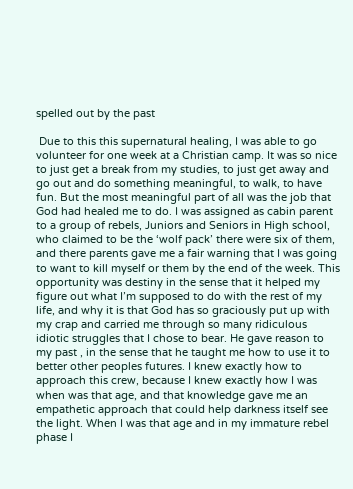spelled out by the past

 Due to this this supernatural healing, I was able to go volunteer for one week at a Christian camp. It was so nice to just get a break from my studies, to just get away and go out and do something meaningful, to walk, to have fun. But the most meaningful part of all was the job that God had healed me to do. I was assigned as cabin parent to a group of rebels, Juniors and Seniors in High school, who claimed to be the ‘wolf pack’ there were six of them, and there parents gave me a fair warning that I was going to want to kill myself or them by the end of the week. This opportunity was destiny in the sense that it helped my  figure out what I’m supposed to do with the rest of my life, and why it is that God has so graciously put up with my crap and carried me through so many ridiculous idiotic struggles that I chose to bear. He gave reason to my past , in the sense that he taught me how to use it to better other peoples futures. I knew exactly how to approach this crew, because I knew exactly how I was when was that age, and that knowledge gave me an empathetic approach that could help darkness itself see the light. When I was that age and in my immature rebel phase I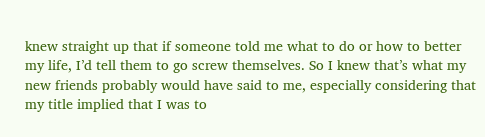knew straight up that if someone told me what to do or how to better my life, I’d tell them to go screw themselves. So I knew that’s what my new friends probably would have said to me, especially considering that my title implied that I was to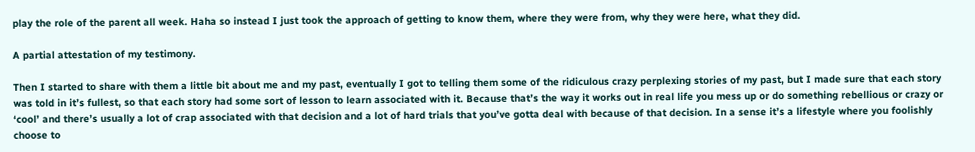play the role of the parent all week. Haha so instead I just took the approach of getting to know them, where they were from, why they were here, what they did.

A partial attestation of my testimony.

Then I started to share with them a little bit about me and my past, eventually I got to telling them some of the ridiculous crazy perplexing stories of my past, but I made sure that each story was told in it’s fullest, so that each story had some sort of lesson to learn associated with it. Because that’s the way it works out in real life you mess up or do something rebellious or crazy or ‘cool’ and there’s usually a lot of crap associated with that decision and a lot of hard trials that you’ve gotta deal with because of that decision. In a sense it’s a lifestyle where you foolishly choose to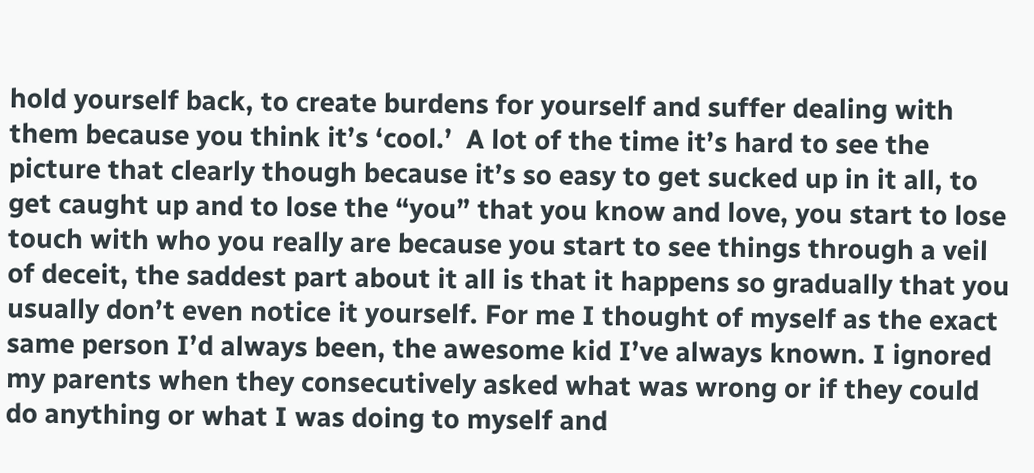hold yourself back, to create burdens for yourself and suffer dealing with them because you think it’s ‘cool.’  A lot of the time it’s hard to see the picture that clearly though because it’s so easy to get sucked up in it all, to get caught up and to lose the “you” that you know and love, you start to lose touch with who you really are because you start to see things through a veil of deceit, the saddest part about it all is that it happens so gradually that you usually don’t even notice it yourself. For me I thought of myself as the exact same person I’d always been, the awesome kid I’ve always known. I ignored my parents when they consecutively asked what was wrong or if they could do anything or what I was doing to myself and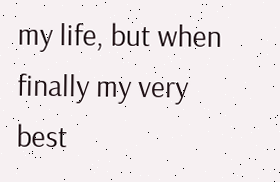my life, but when finally my very best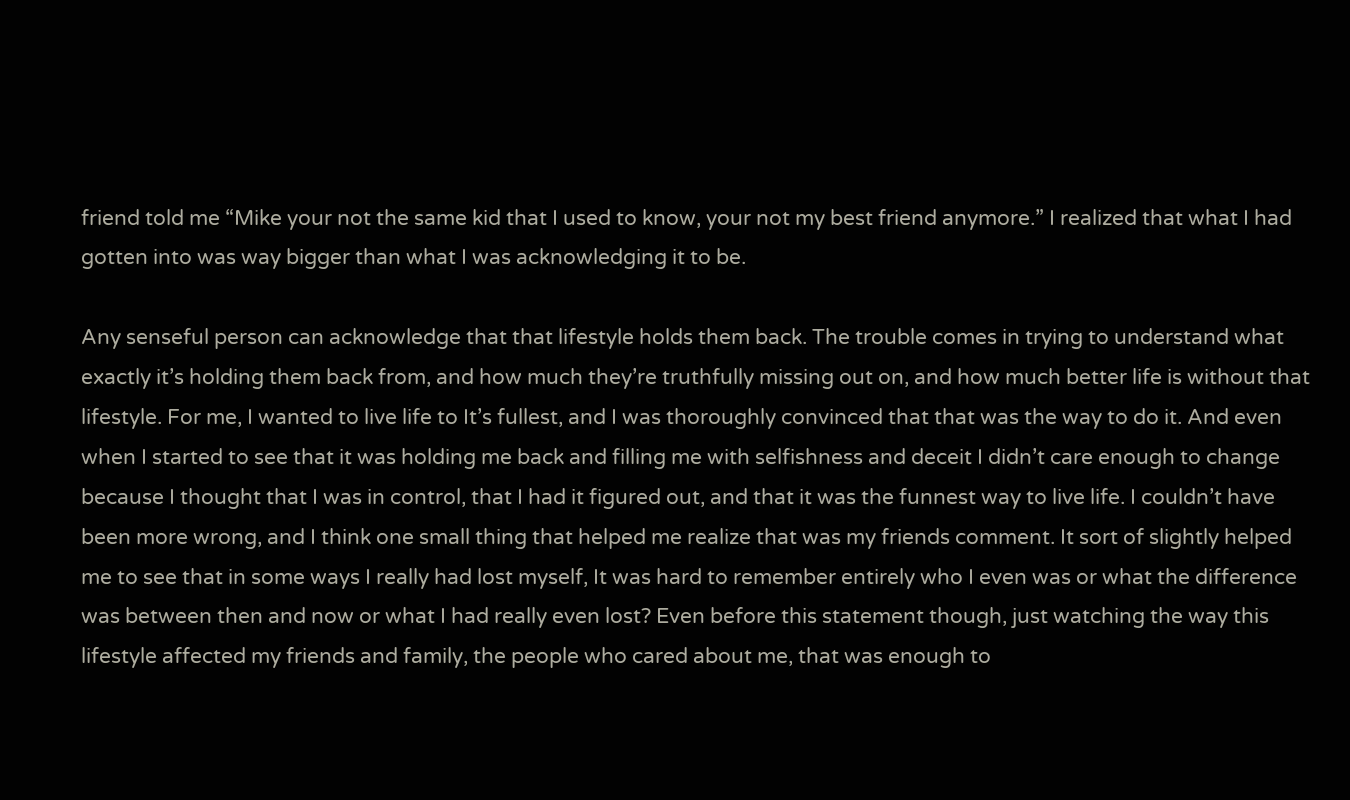friend told me “Mike your not the same kid that I used to know, your not my best friend anymore.” I realized that what I had gotten into was way bigger than what I was acknowledging it to be.

Any senseful person can acknowledge that that lifestyle holds them back. The trouble comes in trying to understand what exactly it’s holding them back from, and how much they’re truthfully missing out on, and how much better life is without that lifestyle. For me, I wanted to live life to It’s fullest, and I was thoroughly convinced that that was the way to do it. And even when I started to see that it was holding me back and filling me with selfishness and deceit I didn’t care enough to change because I thought that I was in control, that I had it figured out, and that it was the funnest way to live life. I couldn’t have been more wrong, and I think one small thing that helped me realize that was my friends comment. It sort of slightly helped me to see that in some ways I really had lost myself, It was hard to remember entirely who I even was or what the difference was between then and now or what I had really even lost? Even before this statement though, just watching the way this lifestyle affected my friends and family, the people who cared about me, that was enough to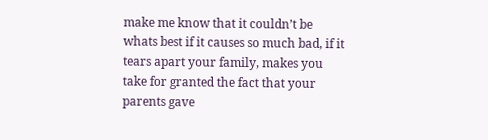make me know that it couldn’t be whats best if it causes so much bad, if it tears apart your family, makes you take for granted the fact that your parents gave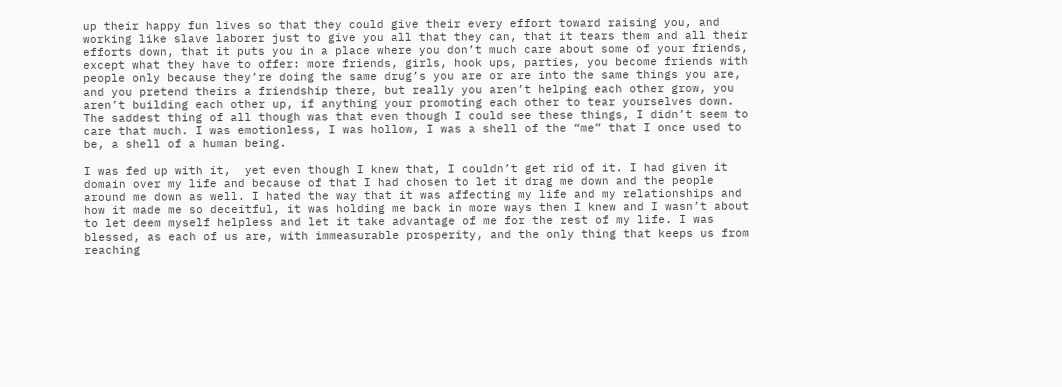up their happy fun lives so that they could give their every effort toward raising you, and working like slave laborer just to give you all that they can, that it tears them and all their efforts down, that it puts you in a place where you don’t much care about some of your friends, except what they have to offer: more friends, girls, hook ups, parties, you become friends with people only because they’re doing the same drug’s you are or are into the same things you are, and you pretend theirs a friendship there, but really you aren’t helping each other grow, you aren’t building each other up, if anything your promoting each other to tear yourselves down. The saddest thing of all though was that even though I could see these things, I didn’t seem to care that much. I was emotionless, I was hollow, I was a shell of the “me” that I once used to be, a shell of a human being.

I was fed up with it,  yet even though I knew that, I couldn’t get rid of it. I had given it domain over my life and because of that I had chosen to let it drag me down and the people around me down as well. I hated the way that it was affecting my life and my relationships and how it made me so deceitful, it was holding me back in more ways then I knew and I wasn’t about to let deem myself helpless and let it take advantage of me for the rest of my life. I was blessed, as each of us are, with immeasurable prosperity, and the only thing that keeps us from reaching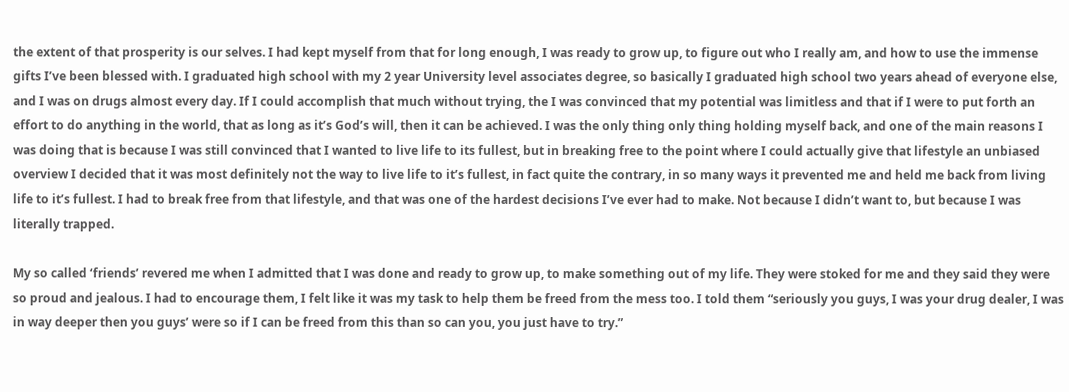the extent of that prosperity is our selves. I had kept myself from that for long enough, I was ready to grow up, to figure out who I really am, and how to use the immense gifts I’ve been blessed with. I graduated high school with my 2 year University level associates degree, so basically I graduated high school two years ahead of everyone else, and I was on drugs almost every day. If I could accomplish that much without trying, the I was convinced that my potential was limitless and that if I were to put forth an effort to do anything in the world, that as long as it’s God’s will, then it can be achieved. I was the only thing only thing holding myself back, and one of the main reasons I was doing that is because I was still convinced that I wanted to live life to its fullest, but in breaking free to the point where I could actually give that lifestyle an unbiased overview I decided that it was most definitely not the way to live life to it’s fullest, in fact quite the contrary, in so many ways it prevented me and held me back from living life to it’s fullest. I had to break free from that lifestyle, and that was one of the hardest decisions I’ve ever had to make. Not because I didn’t want to, but because I was literally trapped.

My so called ‘friends’ revered me when I admitted that I was done and ready to grow up, to make something out of my life. They were stoked for me and they said they were so proud and jealous. I had to encourage them, I felt like it was my task to help them be freed from the mess too. I told them “seriously you guys, I was your drug dealer, I was in way deeper then you guys’ were so if I can be freed from this than so can you, you just have to try.”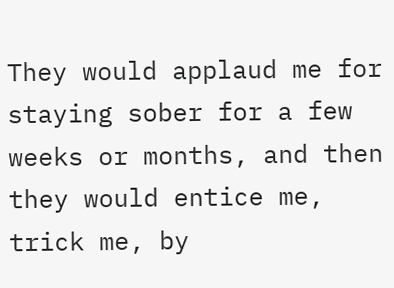They would applaud me for staying sober for a few weeks or months, and then they would entice me, trick me, by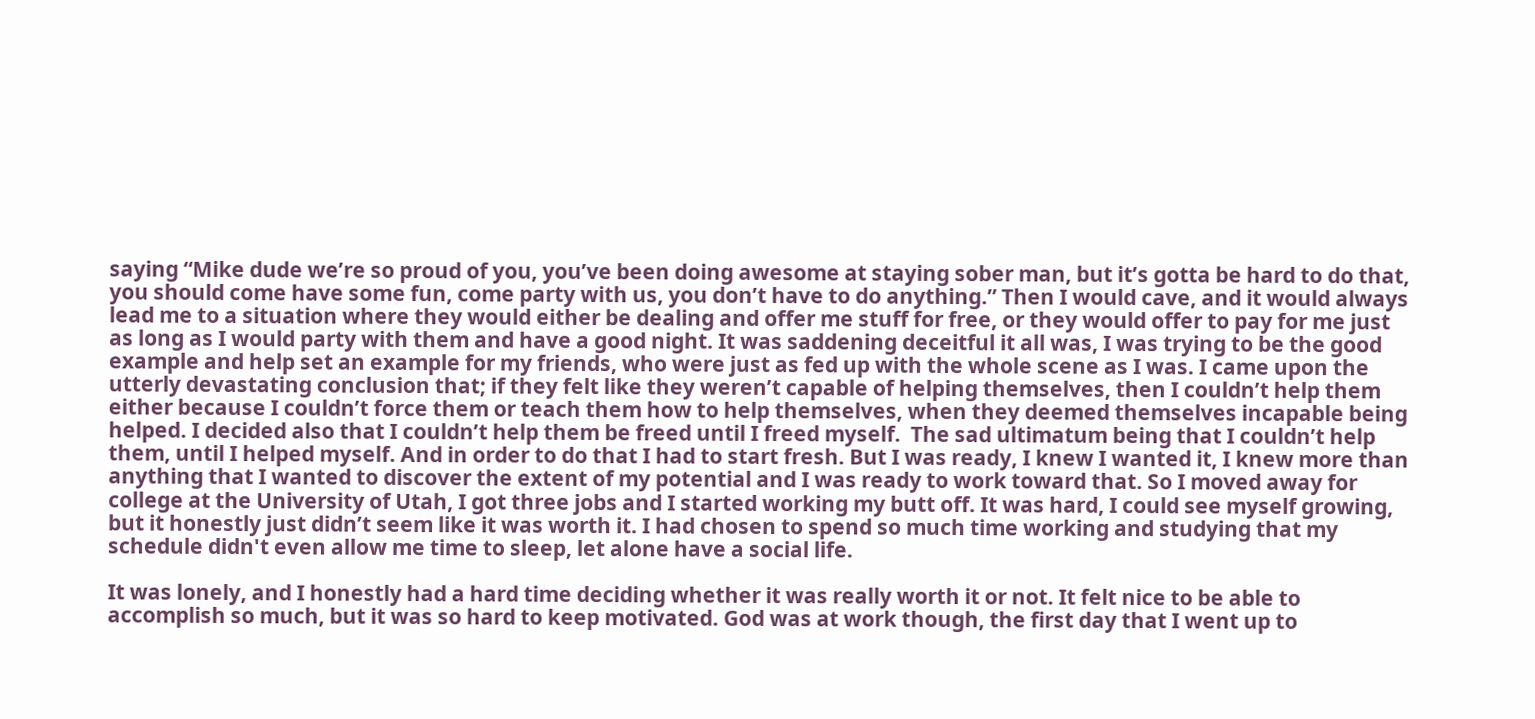saying “Mike dude we’re so proud of you, you’ve been doing awesome at staying sober man, but it’s gotta be hard to do that, you should come have some fun, come party with us, you don’t have to do anything.” Then I would cave, and it would always lead me to a situation where they would either be dealing and offer me stuff for free, or they would offer to pay for me just as long as I would party with them and have a good night. It was saddening deceitful it all was, I was trying to be the good example and help set an example for my friends, who were just as fed up with the whole scene as I was. I came upon the utterly devastating conclusion that; if they felt like they weren’t capable of helping themselves, then I couldn’t help them either because I couldn’t force them or teach them how to help themselves, when they deemed themselves incapable being helped. I decided also that I couldn’t help them be freed until I freed myself.  The sad ultimatum being that I couldn’t help them, until I helped myself. And in order to do that I had to start fresh. But I was ready, I knew I wanted it, I knew more than anything that I wanted to discover the extent of my potential and I was ready to work toward that. So I moved away for college at the University of Utah, I got three jobs and I started working my butt off. It was hard, I could see myself growing, but it honestly just didn’t seem like it was worth it. I had chosen to spend so much time working and studying that my schedule didn't even allow me time to sleep, let alone have a social life.

It was lonely, and I honestly had a hard time deciding whether it was really worth it or not. It felt nice to be able to accomplish so much, but it was so hard to keep motivated. God was at work though, the first day that I went up to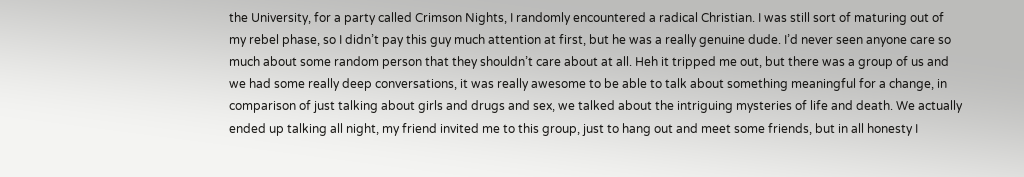the University, for a party called Crimson Nights, I randomly encountered a radical Christian. I was still sort of maturing out of my rebel phase, so I didn’t pay this guy much attention at first, but he was a really genuine dude. I’d never seen anyone care so much about some random person that they shouldn’t care about at all. Heh it tripped me out, but there was a group of us and we had some really deep conversations, it was really awesome to be able to talk about something meaningful for a change, in comparison of just talking about girls and drugs and sex, we talked about the intriguing mysteries of life and death. We actually ended up talking all night, my friend invited me to this group, just to hang out and meet some friends, but in all honesty I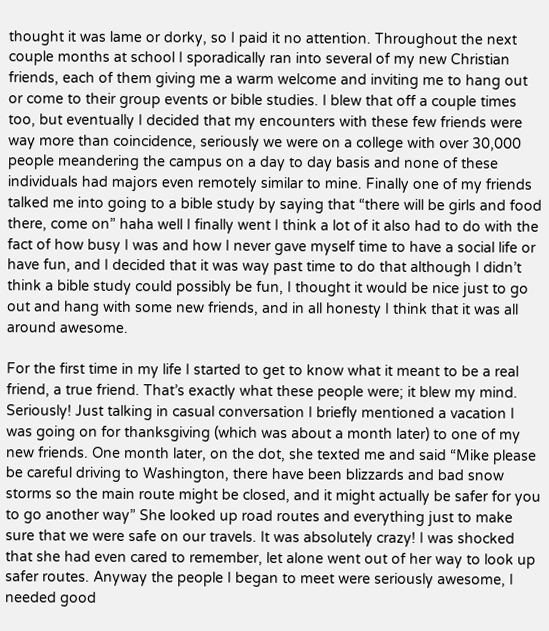thought it was lame or dorky, so I paid it no attention. Throughout the next couple months at school I sporadically ran into several of my new Christian friends, each of them giving me a warm welcome and inviting me to hang out or come to their group events or bible studies. I blew that off a couple times too, but eventually I decided that my encounters with these few friends were way more than coincidence, seriously we were on a college with over 30,000 people meandering the campus on a day to day basis and none of these individuals had majors even remotely similar to mine. Finally one of my friends talked me into going to a bible study by saying that “there will be girls and food there, come on” haha well I finally went I think a lot of it also had to do with the fact of how busy I was and how I never gave myself time to have a social life or have fun, and I decided that it was way past time to do that although I didn’t think a bible study could possibly be fun, I thought it would be nice just to go out and hang with some new friends, and in all honesty I think that it was all around awesome.

For the first time in my life I started to get to know what it meant to be a real friend, a true friend. That’s exactly what these people were; it blew my mind. Seriously! Just talking in casual conversation I briefly mentioned a vacation I was going on for thanksgiving (which was about a month later) to one of my new friends. One month later, on the dot, she texted me and said “Mike please be careful driving to Washington, there have been blizzards and bad snow storms so the main route might be closed, and it might actually be safer for you to go another way” She looked up road routes and everything just to make sure that we were safe on our travels. It was absolutely crazy! I was shocked that she had even cared to remember, let alone went out of her way to look up safer routes. Anyway the people I began to meet were seriously awesome, I needed good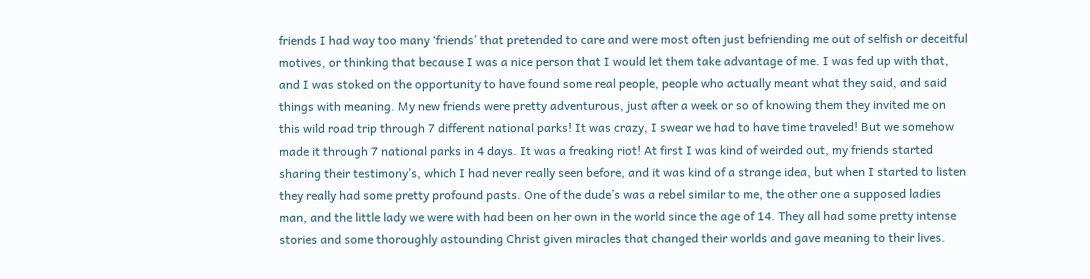friends I had way too many ‘friends’ that pretended to care and were most often just befriending me out of selfish or deceitful motives, or thinking that because I was a nice person that I would let them take advantage of me. I was fed up with that, and I was stoked on the opportunity to have found some real people, people who actually meant what they said, and said things with meaning. My new friends were pretty adventurous, just after a week or so of knowing them they invited me on this wild road trip through 7 different national parks! It was crazy, I swear we had to have time traveled! But we somehow made it through 7 national parks in 4 days. It was a freaking riot! At first I was kind of weirded out, my friends started sharing their testimony’s, which I had never really seen before, and it was kind of a strange idea, but when I started to listen they really had some pretty profound pasts. One of the dude’s was a rebel similar to me, the other one a supposed ladies man, and the little lady we were with had been on her own in the world since the age of 14. They all had some pretty intense stories and some thoroughly astounding Christ given miracles that changed their worlds and gave meaning to their lives.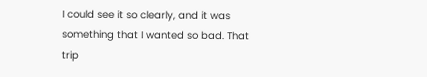I could see it so clearly, and it was something that I wanted so bad. That trip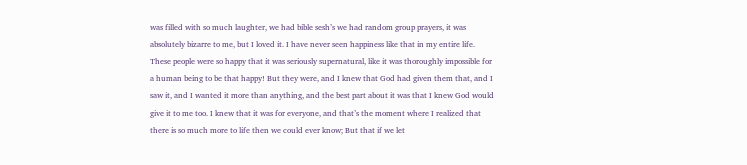was filled with so much laughter, we had bible sesh’s we had random group prayers, it was absolutely bizarre to me, but I loved it. I have never seen happiness like that in my entire life. These people were so happy that it was seriously supernatural, like it was thoroughly impossible for a human being to be that happy! But they were, and I knew that God had given them that, and I saw it, and I wanted it more than anything, and the best part about it was that I knew God would give it to me too. I knew that it was for everyone, and that’s the moment where I realized that there is so much more to life then we could ever know; But that if we let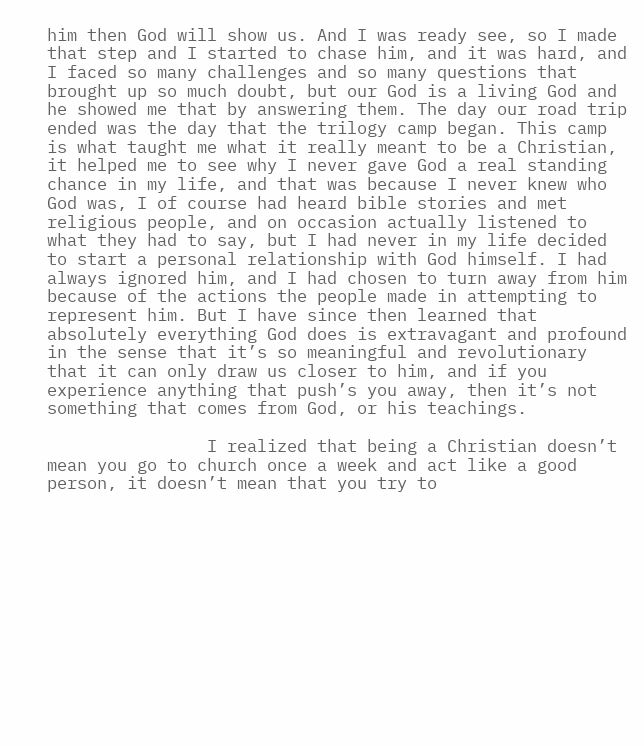him then God will show us. And I was ready see, so I made that step and I started to chase him, and it was hard, and I faced so many challenges and so many questions that brought up so much doubt, but our God is a living God and he showed me that by answering them. The day our road trip ended was the day that the trilogy camp began. This camp is what taught me what it really meant to be a Christian, it helped me to see why I never gave God a real standing chance in my life, and that was because I never knew who God was, I of course had heard bible stories and met religious people, and on occasion actually listened to what they had to say, but I had never in my life decided to start a personal relationship with God himself. I had always ignored him, and I had chosen to turn away from him because of the actions the people made in attempting to represent him. But I have since then learned that absolutely everything God does is extravagant and profound in the sense that it’s so meaningful and revolutionary that it can only draw us closer to him, and if you experience anything that push’s you away, then it’s not something that comes from God, or his teachings.

                I realized that being a Christian doesn’t mean you go to church once a week and act like a good person, it doesn’t mean that you try to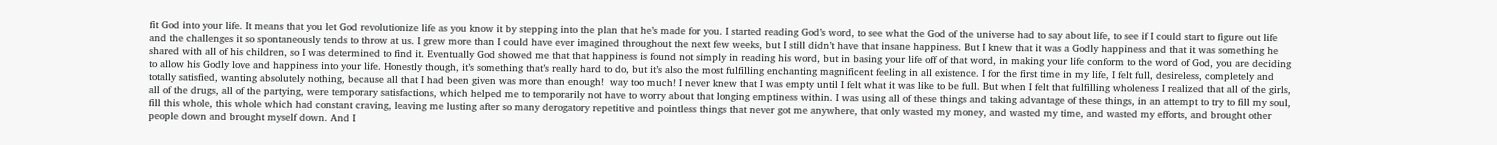fit God into your life. It means that you let God revolutionize life as you know it by stepping into the plan that he’s made for you. I started reading God’s word, to see what the God of the universe had to say about life, to see if I could start to figure out life and the challenges it so spontaneously tends to throw at us. I grew more than I could have ever imagined throughout the next few weeks, but I still didn’t have that insane happiness. But I knew that it was a Godly happiness and that it was something he shared with all of his children, so I was determined to find it. Eventually God showed me that that happiness is found not simply in reading his word, but in basing your life off of that word, in making your life conform to the word of God, you are deciding to allow his Godly love and happiness into your life. Honestly though, it’s something that’s really hard to do, but it’s also the most fulfilling enchanting magnificent feeling in all existence. I for the first time in my life, I felt full, desireless, completely and totally satisfied, wanting absolutely nothing, because all that I had been given was more than enough!  way too much! I never knew that I was empty until I felt what it was like to be full. But when I felt that fulfilling wholeness I realized that all of the girls, all of the drugs, all of the partying, were temporary satisfactions, which helped me to temporarily not have to worry about that longing emptiness within. I was using all of these things and taking advantage of these things, in an attempt to try to fill my soul, fill this whole, this whole which had constant craving, leaving me lusting after so many derogatory repetitive and pointless things that never got me anywhere, that only wasted my money, and wasted my time, and wasted my efforts, and brought other people down and brought myself down. And I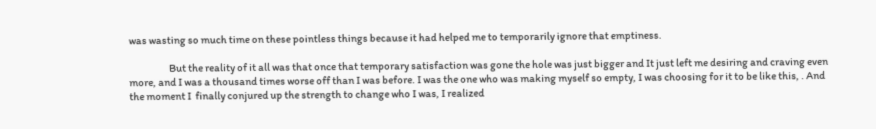was wasting so much time on these pointless things because it had helped me to temporarily ignore that emptiness.

                    But the reality of it all was that once that temporary satisfaction was gone the hole was just bigger and It just left me desiring and craving even more, and I was a thousand times worse off than I was before. I was the one who was making myself so empty, I was choosing for it to be like this, . And the moment I  finally conjured up the strength to change who I was, I realized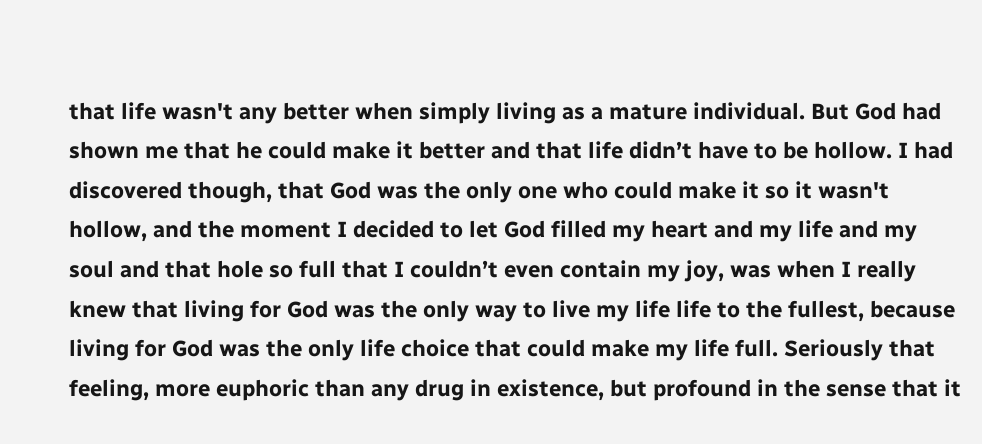that life wasn't any better when simply living as a mature individual. But God had shown me that he could make it better and that life didn’t have to be hollow. I had discovered though, that God was the only one who could make it so it wasn't hollow, and the moment I decided to let God filled my heart and my life and my soul and that hole so full that I couldn’t even contain my joy, was when I really knew that living for God was the only way to live my life life to the fullest, because living for God was the only life choice that could make my life full. Seriously that feeling, more euphoric than any drug in existence, but profound in the sense that it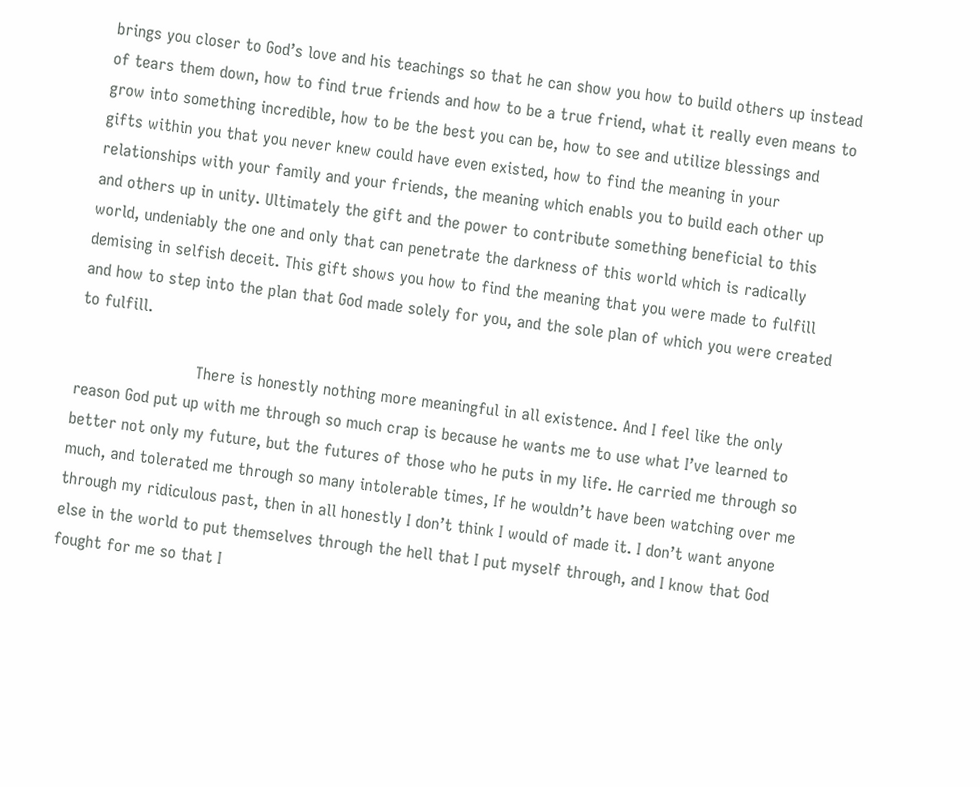brings you closer to God’s love and his teachings so that he can show you how to build others up instead of tears them down, how to find true friends and how to be a true friend, what it really even means to grow into something incredible, how to be the best you can be, how to see and utilize blessings and gifts within you that you never knew could have even existed, how to find the meaning in your relationships with your family and your friends, the meaning which enabls you to build each other up and others up in unity. Ultimately the gift and the power to contribute something beneficial to this world, undeniably the one and only that can penetrate the darkness of this world which is radically demising in selfish deceit. This gift shows you how to find the meaning that you were made to fulfill and how to step into the plan that God made solely for you, and the sole plan of which you were created to fulfill.

                        There is honestly nothing more meaningful in all existence. And I feel like the only reason God put up with me through so much crap is because he wants me to use what I’ve learned to better not only my future, but the futures of those who he puts in my life. He carried me through so much, and tolerated me through so many intolerable times, If he wouldn’t have been watching over me through my ridiculous past, then in all honestly I don’t think I would of made it. I don’t want anyone else in the world to put themselves through the hell that I put myself through, and I know that God fought for me so that I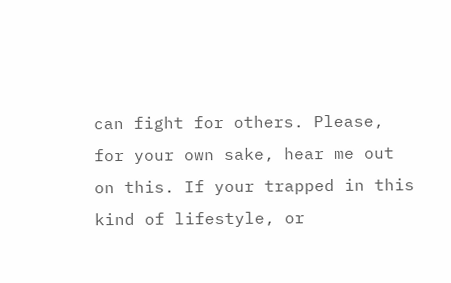can fight for others. Please, for your own sake, hear me out on this. If your trapped in this kind of lifestyle, or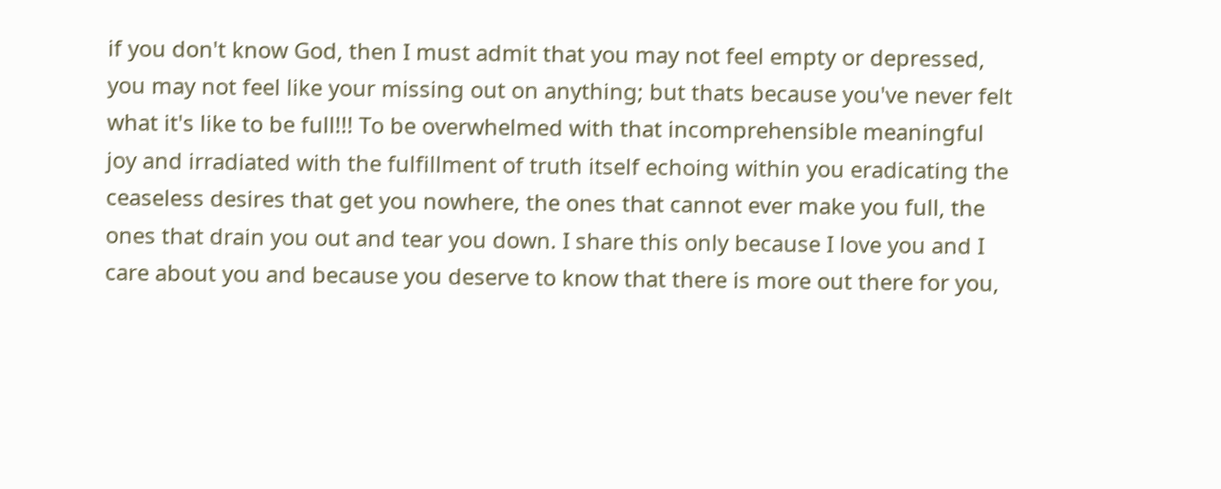if you don't know God, then I must admit that you may not feel empty or depressed, you may not feel like your missing out on anything; but thats because you've never felt what it's like to be full!!! To be overwhelmed with that incomprehensible meaningful joy and irradiated with the fulfillment of truth itself echoing within you eradicating the ceaseless desires that get you nowhere, the ones that cannot ever make you full, the ones that drain you out and tear you down. I share this only because I love you and I care about you and because you deserve to know that there is more out there for you,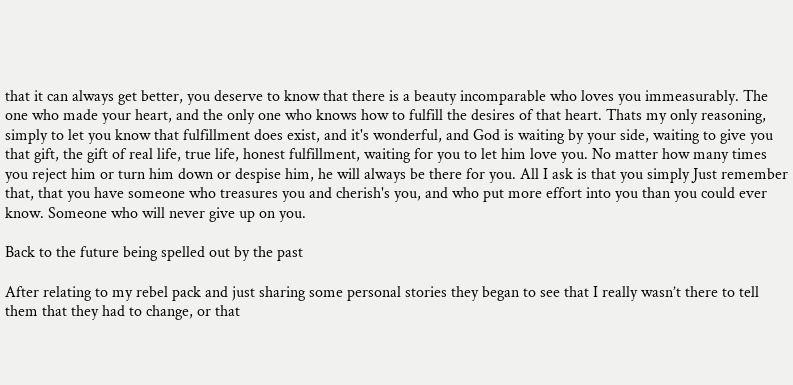that it can always get better, you deserve to know that there is a beauty incomparable who loves you immeasurably. The one who made your heart, and the only one who knows how to fulfill the desires of that heart. Thats my only reasoning, simply to let you know that fulfillment does exist, and it's wonderful, and God is waiting by your side, waiting to give you that gift, the gift of real life, true life, honest fulfillment, waiting for you to let him love you. No matter how many times you reject him or turn him down or despise him, he will always be there for you. All I ask is that you simply Just remember that, that you have someone who treasures you and cherish's you, and who put more effort into you than you could ever know. Someone who will never give up on you.

Back to the future being spelled out by the past

After relating to my rebel pack and just sharing some personal stories they began to see that I really wasn’t there to tell them that they had to change, or that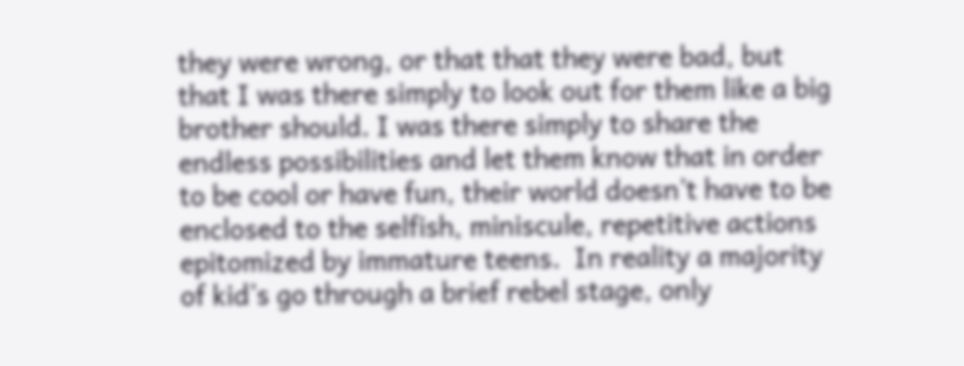they were wrong, or that that they were bad, but that I was there simply to look out for them like a big brother should. I was there simply to share the endless possibilities and let them know that in order to be cool or have fun, their world doesn’t have to be enclosed to the selfish, miniscule, repetitive actions epitomized by immature teens.  In reality a majority of kid’s go through a brief rebel stage, only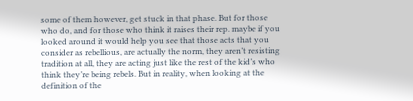some of them however, get stuck in that phase. But for those who do, and for those who think it raises their rep. maybe if you looked around it would help you see that those acts that you consider as rebellious, are actually the norm, they aren’t resisting tradition at all, they are acting just like the rest of the kid’s who think they’re being rebels. But in reality, when looking at the definition of the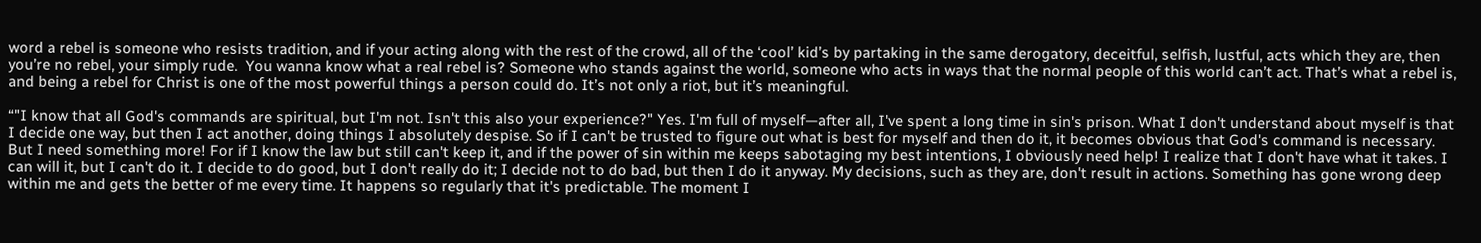word a rebel is someone who resists tradition, and if your acting along with the rest of the crowd, all of the ‘cool’ kid’s by partaking in the same derogatory, deceitful, selfish, lustful, acts which they are, then you’re no rebel, your simply rude.  You wanna know what a real rebel is? Someone who stands against the world, someone who acts in ways that the normal people of this world can’t act. That’s what a rebel is, and being a rebel for Christ is one of the most powerful things a person could do. It’s not only a riot, but it’s meaningful.

“"I know that all God's commands are spiritual, but I'm not. Isn't this also your experience?" Yes. I'm full of myself—after all, I've spent a long time in sin's prison. What I don't understand about myself is that I decide one way, but then I act another, doing things I absolutely despise. So if I can't be trusted to figure out what is best for myself and then do it, it becomes obvious that God's command is necessary. But I need something more! For if I know the law but still can't keep it, and if the power of sin within me keeps sabotaging my best intentions, I obviously need help! I realize that I don't have what it takes. I can will it, but I can't do it. I decide to do good, but I don't really do it; I decide not to do bad, but then I do it anyway. My decisions, such as they are, don't result in actions. Something has gone wrong deep within me and gets the better of me every time. It happens so regularly that it's predictable. The moment I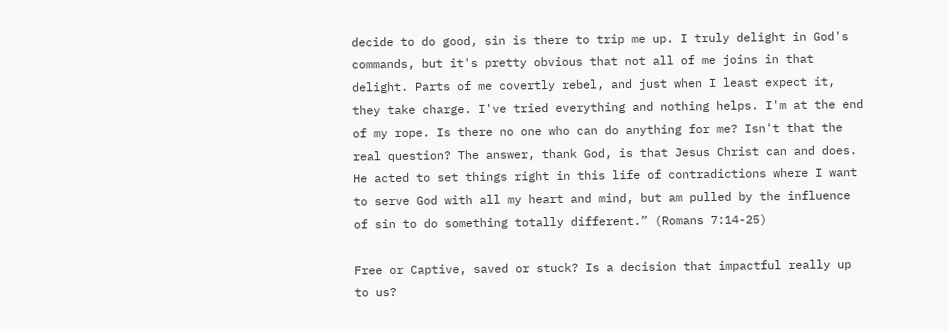decide to do good, sin is there to trip me up. I truly delight in God's commands, but it's pretty obvious that not all of me joins in that delight. Parts of me covertly rebel, and just when I least expect it, they take charge. I've tried everything and nothing helps. I'm at the end of my rope. Is there no one who can do anything for me? Isn't that the real question? The answer, thank God, is that Jesus Christ can and does. He acted to set things right in this life of contradictions where I want to serve God with all my heart and mind, but am pulled by the influence of sin to do something totally different.” (Romans 7:14-25)

Free or Captive, saved or stuck? Is a decision that impactful really up to us?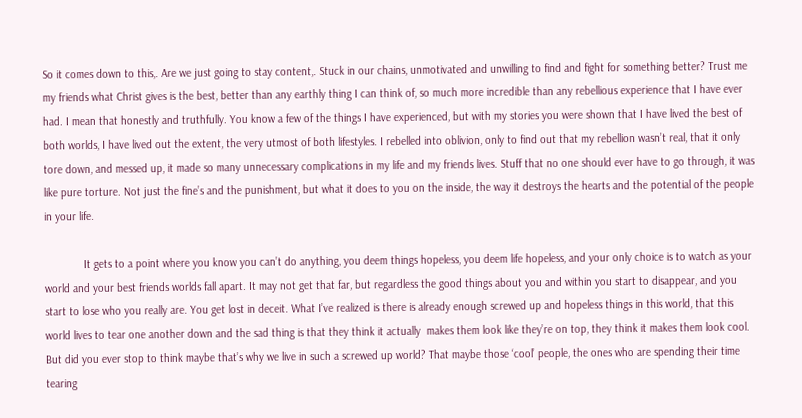So it comes down to this,. Are we just going to stay content,. Stuck in our chains, unmotivated and unwilling to find and fight for something better? Trust me my friends what Christ gives is the best, better than any earthly thing I can think of, so much more incredible than any rebellious experience that I have ever had. I mean that honestly and truthfully. You know a few of the things I have experienced, but with my stories you were shown that I have lived the best of both worlds, I have lived out the extent, the very utmost of both lifestyles. I rebelled into oblivion, only to find out that my rebellion wasn’t real, that it only tore down, and messed up, it made so many unnecessary complications in my life and my friends lives. Stuff that no one should ever have to go through, it was like pure torture. Not just the fine’s and the punishment, but what it does to you on the inside, the way it destroys the hearts and the potential of the people in your life.

             It gets to a point where you know you can’t do anything, you deem things hopeless, you deem life hopeless, and your only choice is to watch as your world and your best friends worlds fall apart. It may not get that far, but regardless the good things about you and within you start to disappear, and you start to lose who you really are. You get lost in deceit. What I’ve realized is there is already enough screwed up and hopeless things in this world, that this world lives to tear one another down and the sad thing is that they think it actually  makes them look like they’re on top, they think it makes them look cool. But did you ever stop to think maybe that’s why we live in such a screwed up world? That maybe those ‘cool’ people, the ones who are spending their time tearing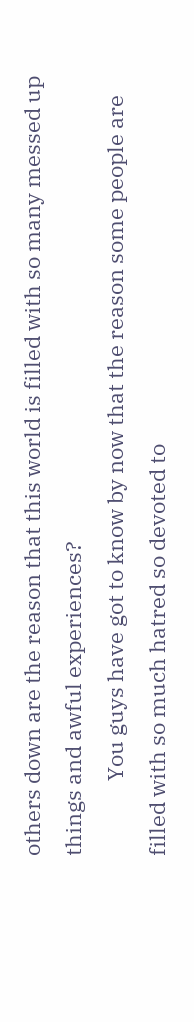others down are the reason that this world is filled with so many messed up things and awful experiences?
               You guys have got to know by now that the reason some people are filled with so much hatred so devoted to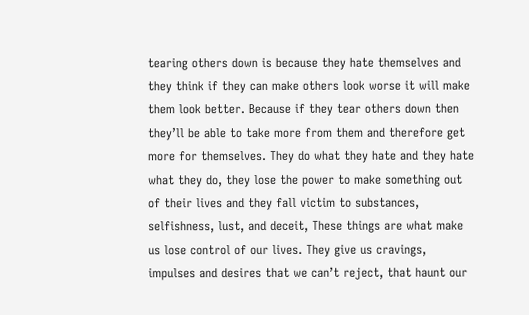tearing others down is because they hate themselves and they think if they can make others look worse it will make them look better. Because if they tear others down then they’ll be able to take more from them and therefore get more for themselves. They do what they hate and they hate what they do, they lose the power to make something out of their lives and they fall victim to substances, selfishness, lust, and deceit, These things are what make us lose control of our lives. They give us cravings, impulses and desires that we can’t reject, that haunt our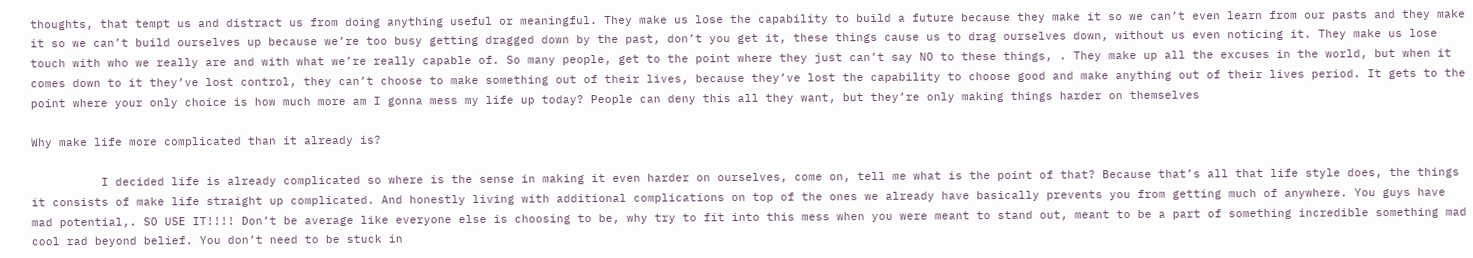thoughts, that tempt us and distract us from doing anything useful or meaningful. They make us lose the capability to build a future because they make it so we can’t even learn from our pasts and they make it so we can’t build ourselves up because we’re too busy getting dragged down by the past, don’t you get it, these things cause us to drag ourselves down, without us even noticing it. They make us lose touch with who we really are and with what we’re really capable of. So many people, get to the point where they just can’t say NO to these things, . They make up all the excuses in the world, but when it comes down to it they’ve lost control, they can’t choose to make something out of their lives, because they’ve lost the capability to choose good and make anything out of their lives period. It gets to the point where your only choice is how much more am I gonna mess my life up today? People can deny this all they want, but they’re only making things harder on themselves

Why make life more complicated than it already is?

          I decided life is already complicated so where is the sense in making it even harder on ourselves, come on, tell me what is the point of that? Because that’s all that life style does, the things it consists of make life straight up complicated. And honestly living with additional complications on top of the ones we already have basically prevents you from getting much of anywhere. You guys have mad potential,. SO USE IT!!!! Don’t be average like everyone else is choosing to be, why try to fit into this mess when you were meant to stand out, meant to be a part of something incredible something mad cool rad beyond belief. You don’t need to be stuck in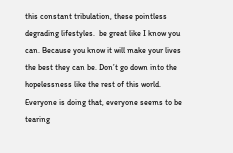this constant tribulation, these pointless degrading lifestyles.  be great like I know you can. Because you know it will make your lives the best they can be. Don’t go down into the hopelessness like the rest of this world. Everyone is doing that, everyone seems to be tearing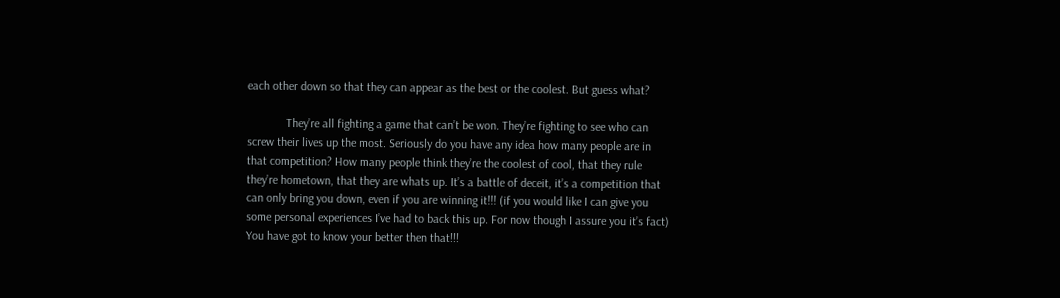each other down so that they can appear as the best or the coolest. But guess what?

             They’re all fighting a game that can’t be won. They’re fighting to see who can screw their lives up the most. Seriously do you have any idea how many people are in that competition? How many people think they’re the coolest of cool, that they rule they’re hometown, that they are whats up. It’s a battle of deceit, it’s a competition that can only bring you down, even if you are winning it!!! (if you would like I can give you some personal experiences I’ve had to back this up. For now though I assure you it’s fact) You have got to know your better then that!!!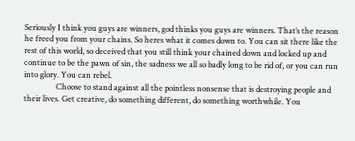Seriously I think you guys are winners, god thinks you guys are winners. That’s the reason he freed you from your chains. So heres what it comes down to. You can sit there like the rest of this world, so deceived that you still think your chained down and locked up and continue to be the pawn of sin, the sadness we all so badly long to be rid of, or you can run into glory. You can rebel.
                Choose to stand against all the pointless nonsense that is destroying people and their lives. Get creative, do something different, do something worthwhile. You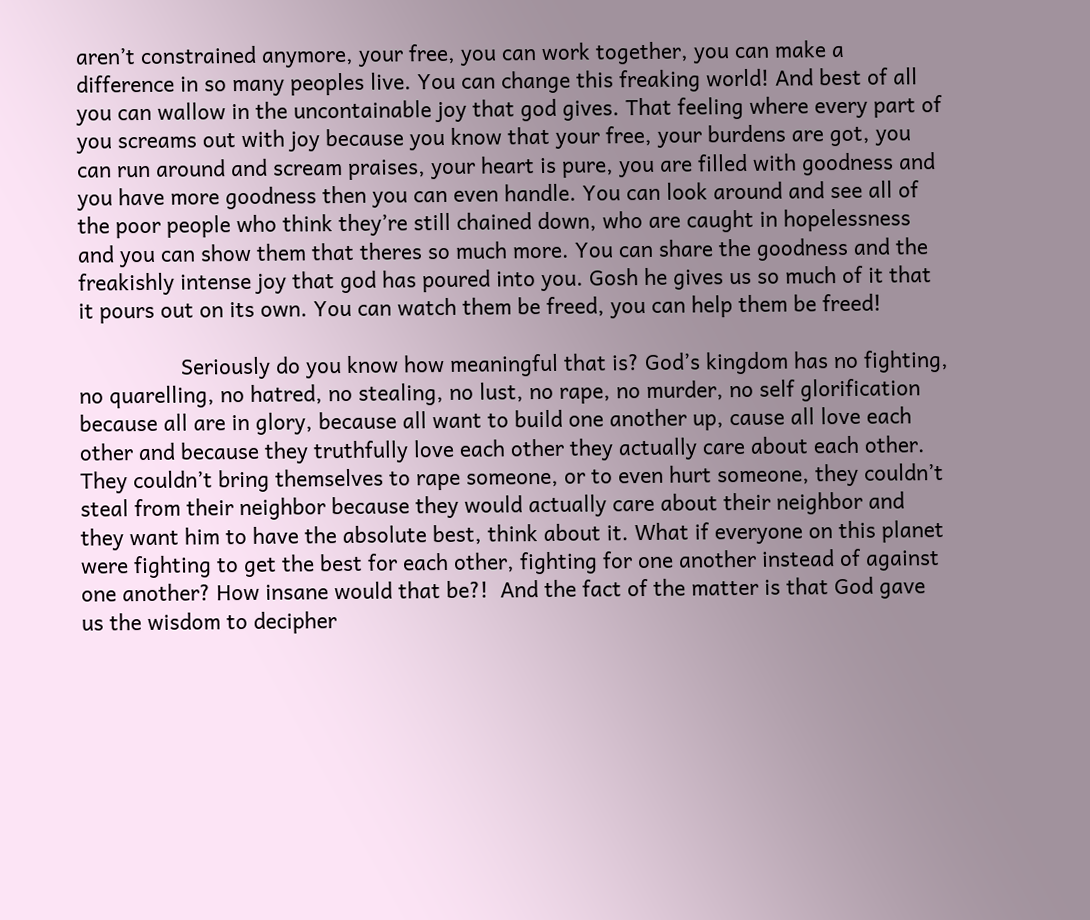aren’t constrained anymore, your free, you can work together, you can make a difference in so many peoples live. You can change this freaking world! And best of all you can wallow in the uncontainable joy that god gives. That feeling where every part of you screams out with joy because you know that your free, your burdens are got, you can run around and scream praises, your heart is pure, you are filled with goodness and you have more goodness then you can even handle. You can look around and see all of the poor people who think they’re still chained down, who are caught in hopelessness and you can show them that theres so much more. You can share the goodness and the freakishly intense joy that god has poured into you. Gosh he gives us so much of it that it pours out on its own. You can watch them be freed, you can help them be freed!

                 Seriously do you know how meaningful that is? God’s kingdom has no fighting, no quarelling, no hatred, no stealing, no lust, no rape, no murder, no self glorification because all are in glory, because all want to build one another up, cause all love each other and because they truthfully love each other they actually care about each other. They couldn’t bring themselves to rape someone, or to even hurt someone, they couldn’t steal from their neighbor because they would actually care about their neighbor and they want him to have the absolute best, think about it. What if everyone on this planet were fighting to get the best for each other, fighting for one another instead of against one another? How insane would that be?!  And the fact of the matter is that God gave us the wisdom to decipher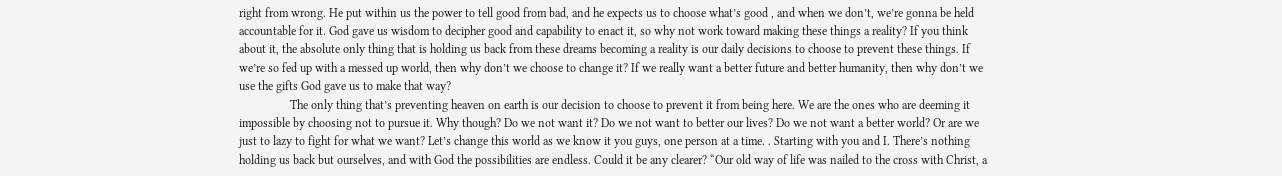right from wrong. He put within us the power to tell good from bad, and he expects us to choose what’s good , and when we don’t, we’re gonna be held accountable for it. God gave us wisdom to decipher good and capability to enact it, so why not work toward making these things a reality? If you think about it, the absolute only thing that is holding us back from these dreams becoming a reality is our daily decisions to choose to prevent these things. If we’re so fed up with a messed up world, then why don’t we choose to change it? If we really want a better future and better humanity, then why don’t we use the gifts God gave us to make that way?
                 The only thing that’s preventing heaven on earth is our decision to choose to prevent it from being here. We are the ones who are deeming it impossible by choosing not to pursue it. Why though? Do we not want it? Do we not want to better our lives? Do we not want a better world? Or are we just to lazy to fight for what we want? Let’s change this world as we know it you guys, one person at a time. . Starting with you and I. There’s nothing holding us back but ourselves, and with God the possibilities are endless. Could it be any clearer? “Our old way of life was nailed to the cross with Christ, a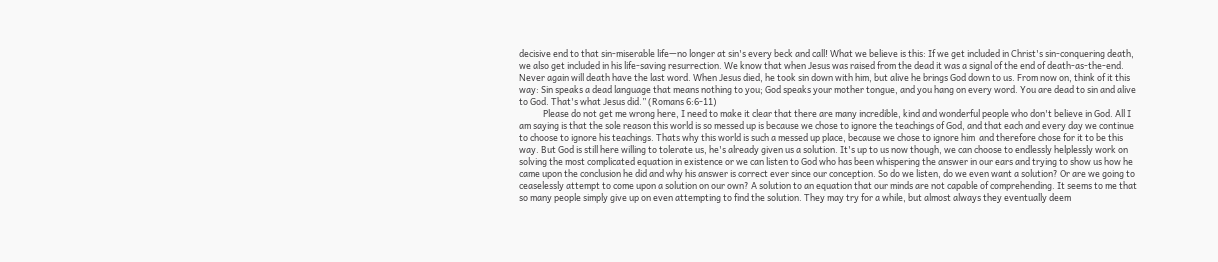decisive end to that sin-miserable life—no longer at sin's every beck and call! What we believe is this: If we get included in Christ's sin-conquering death, we also get included in his life-saving resurrection. We know that when Jesus was raised from the dead it was a signal of the end of death-as-the-end. Never again will death have the last word. When Jesus died, he took sin down with him, but alive he brings God down to us. From now on, think of it this way: Sin speaks a dead language that means nothing to you; God speaks your mother tongue, and you hang on every word. You are dead to sin and alive to God. That's what Jesus did.” (Romans 6:6-11)
            Please do not get me wrong here, I need to make it clear that there are many incredible, kind and wonderful people who don't believe in God. All I am saying is that the sole reason this world is so messed up is because we chose to ignore the teachings of God, and that each and every day we continue to choose to ignore his teachings. Thats why this world is such a messed up place, because we chose to ignore him  and therefore chose for it to be this way. But God is still here willing to tolerate us, he's already given us a solution. It's up to us now though, we can choose to endlessly helplessly work on solving the most complicated equation in existence or we can listen to God who has been whispering the answer in our ears and trying to show us how he came upon the conclusion he did and why his answer is correct ever since our conception. So do we listen, do we even want a solution? Or are we going to ceaselessly attempt to come upon a solution on our own? A solution to an equation that our minds are not capable of comprehending. It seems to me that so many people simply give up on even attempting to find the solution. They may try for a while, but almost always they eventually deem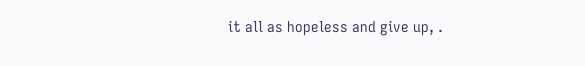it all as hopeless and give up, .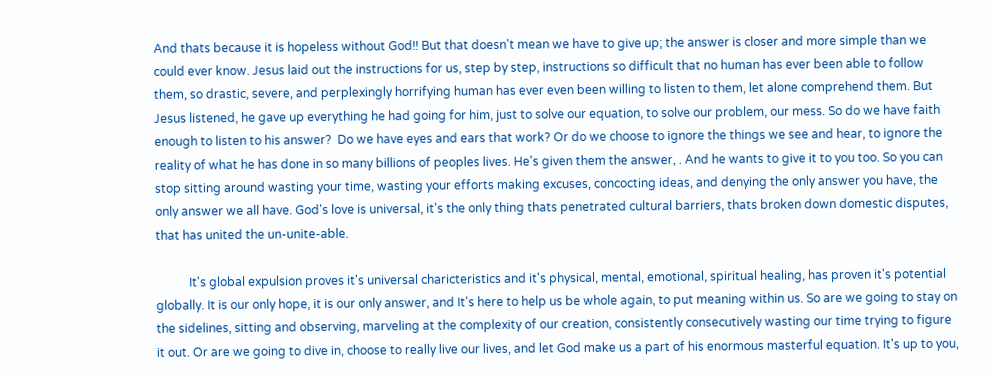And thats because it is hopeless without God!! But that doesn't mean we have to give up; the answer is closer and more simple than we could ever know. Jesus laid out the instructions for us, step by step, instructions so difficult that no human has ever been able to follow them, so drastic, severe, and perplexingly horrifying human has ever even been willing to listen to them, let alone comprehend them. But Jesus listened, he gave up everything he had going for him, just to solve our equation, to solve our problem, our mess. So do we have faith enough to listen to his answer?  Do we have eyes and ears that work? Or do we choose to ignore the things we see and hear, to ignore the reality of what he has done in so many billions of peoples lives. He's given them the answer, . And he wants to give it to you too. So you can stop sitting around wasting your time, wasting your efforts making excuses, concocting ideas, and denying the only answer you have, the only answer we all have. God's love is universal, it's the only thing thats penetrated cultural barriers, thats broken down domestic disputes, that has united the un-unite-able.

           It's global expulsion proves it's universal charicteristics and it's physical, mental, emotional, spiritual healing, has proven it's potential globally. It is our only hope, it is our only answer, and It's here to help us be whole again, to put meaning within us. So are we going to stay on the sidelines, sitting and observing, marveling at the complexity of our creation, consistently consecutively wasting our time trying to figure it out. Or are we going to dive in, choose to really live our lives, and let God make us a part of his enormous masterful equation. It's up to you,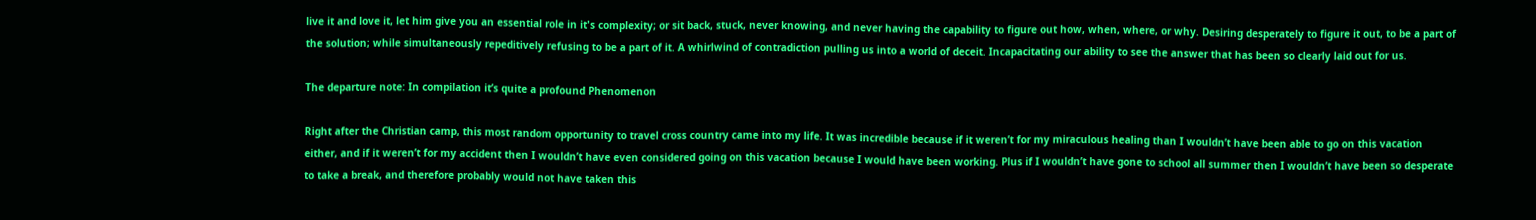live it and love it, let him give you an essential role in it's complexity; or sit back, stuck, never knowing, and never having the capability to figure out how, when, where, or why. Desiring desperately to figure it out, to be a part of the solution; while simultaneously repeditively refusing to be a part of it. A whirlwind of contradiction pulling us into a world of deceit. Incapacitating our ability to see the answer that has been so clearly laid out for us.

The departure note: In compilation it’s quite a profound Phenomenon

Right after the Christian camp, this most random opportunity to travel cross country came into my life. It was incredible because if it weren’t for my miraculous healing than I wouldn’t have been able to go on this vacation either, and if it weren’t for my accident then I wouldn’t have even considered going on this vacation because I would have been working. Plus if I wouldn’t have gone to school all summer then I wouldn’t have been so desperate to take a break, and therefore probably would not have taken this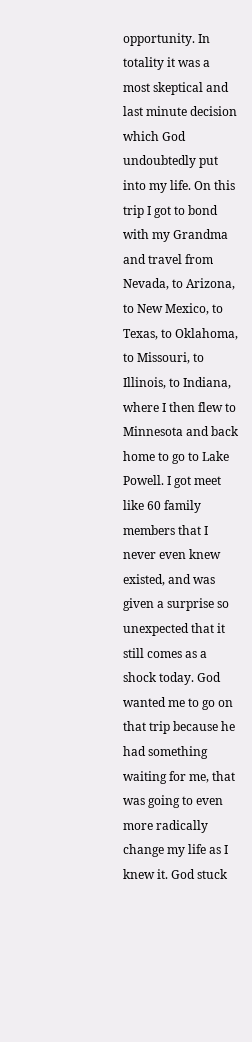opportunity. In totality it was a most skeptical and last minute decision which God undoubtedly put into my life. On this trip I got to bond with my Grandma and travel from Nevada, to Arizona, to New Mexico, to Texas, to Oklahoma, to Missouri, to Illinois, to Indiana, where I then flew to Minnesota and back home to go to Lake Powell. I got meet like 60 family members that I never even knew existed, and was given a surprise so unexpected that it still comes as a shock today. God wanted me to go on that trip because he had something waiting for me, that was going to even more radically change my life as I knew it. God stuck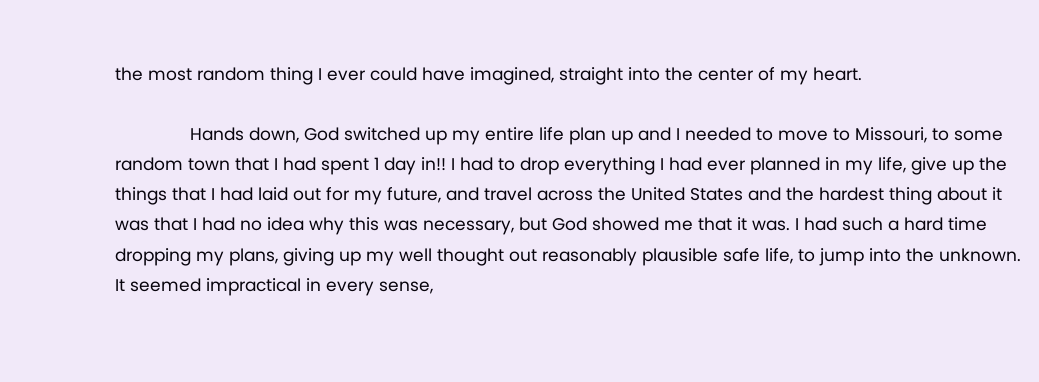the most random thing I ever could have imagined, straight into the center of my heart.

               Hands down, God switched up my entire life plan up and I needed to move to Missouri, to some random town that I had spent 1 day in!! I had to drop everything I had ever planned in my life, give up the things that I had laid out for my future, and travel across the United States and the hardest thing about it was that I had no idea why this was necessary, but God showed me that it was. I had such a hard time dropping my plans, giving up my well thought out reasonably plausible safe life, to jump into the unknown. It seemed impractical in every sense,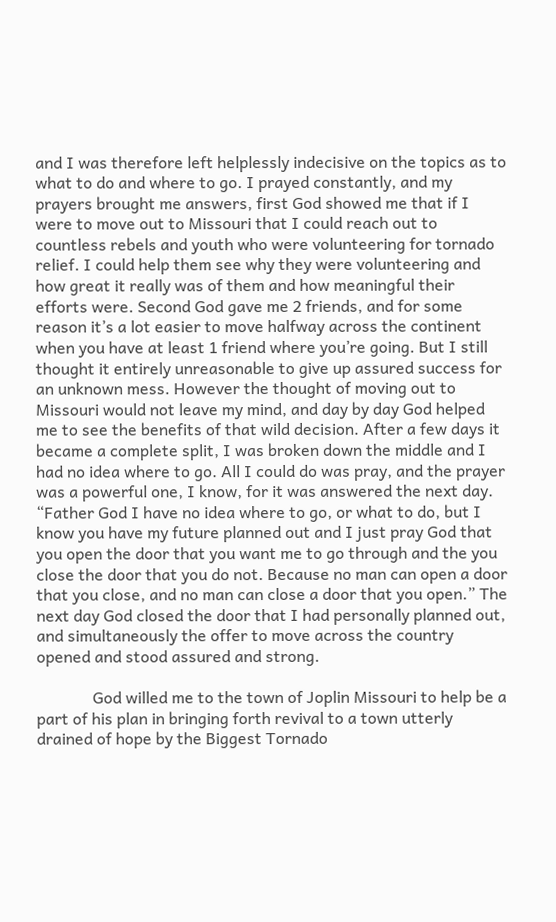and I was therefore left helplessly indecisive on the topics as to what to do and where to go. I prayed constantly, and my prayers brought me answers, first God showed me that if I were to move out to Missouri that I could reach out to countless rebels and youth who were volunteering for tornado relief. I could help them see why they were volunteering and how great it really was of them and how meaningful their efforts were. Second God gave me 2 friends, and for some reason it’s a lot easier to move halfway across the continent when you have at least 1 friend where you’re going. But I still thought it entirely unreasonable to give up assured success for an unknown mess. However the thought of moving out to Missouri would not leave my mind, and day by day God helped me to see the benefits of that wild decision. After a few days it became a complete split, I was broken down the middle and I had no idea where to go. All I could do was pray, and the prayer was a powerful one, I know, for it was answered the next day. “Father God I have no idea where to go, or what to do, but I know you have my future planned out and I just pray God that you open the door that you want me to go through and the you close the door that you do not. Because no man can open a door that you close, and no man can close a door that you open.” The next day God closed the door that I had personally planned out, and simultaneously the offer to move across the country opened and stood assured and strong.

              God willed me to the town of Joplin Missouri to help be a part of his plan in bringing forth revival to a town utterly drained of hope by the Biggest Tornado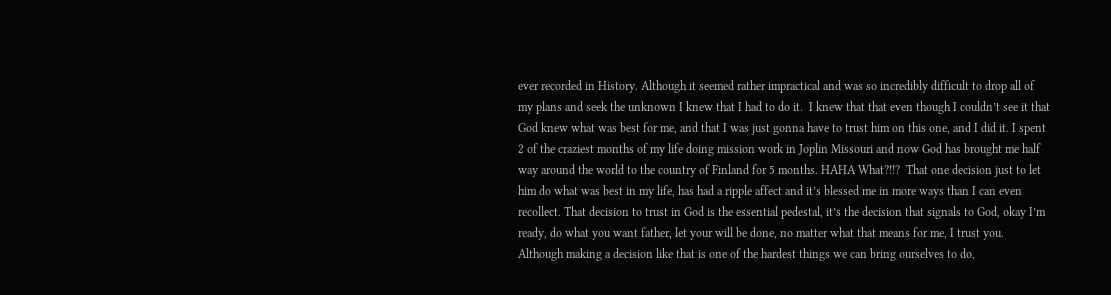ever recorded in History. Although it seemed rather impractical and was so incredibly difficult to drop all of my plans and seek the unknown I knew that I had to do it.  I knew that that even though I couldn’t see it that God knew what was best for me, and that I was just gonna have to trust him on this one, and I did it. I spent 2 of the craziest months of my life doing mission work in Joplin Missouri and now God has brought me half way around the world to the country of Finland for 5 months. HAHA What?!!?  That one decision just to let him do what was best in my life, has had a ripple affect and it’s blessed me in more ways than I can even recollect. That decision to trust in God is the essential pedestal, it’s the decision that signals to God, okay I’m ready, do what you want father, let your will be done, no matter what that means for me, I trust you. Although making a decision like that is one of the hardest things we can bring ourselves to do,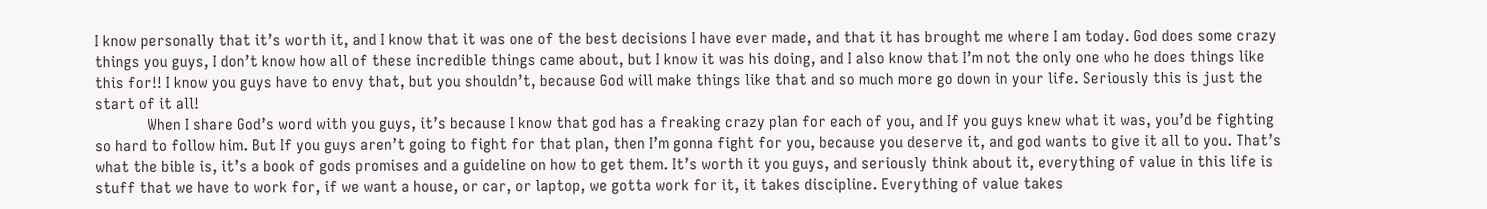I know personally that it’s worth it, and I know that it was one of the best decisions I have ever made, and that it has brought me where I am today. God does some crazy things you guys, I don’t know how all of these incredible things came about, but I know it was his doing, and I also know that I’m not the only one who he does things like this for!! I know you guys have to envy that, but you shouldn’t, because God will make things like that and so much more go down in your life. Seriously this is just the start of it all!
             When I share God’s word with you guys, it’s because I know that god has a freaking crazy plan for each of you, and If you guys knew what it was, you’d be fighting so hard to follow him. But If you guys aren’t going to fight for that plan, then I’m gonna fight for you, because you deserve it, and god wants to give it all to you. That’s what the bible is, it’s a book of gods promises and a guideline on how to get them. It’s worth it you guys, and seriously think about it, everything of value in this life is stuff that we have to work for, if we want a house, or car, or laptop, we gotta work for it, it takes discipline. Everything of value takes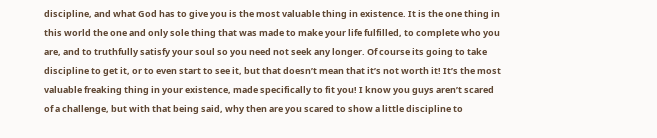discipline, and what God has to give you is the most valuable thing in existence. It is the one thing in this world the one and only sole thing that was made to make your life fulfilled, to complete who you are, and to truthfully satisfy your soul so you need not seek any longer. Of course its going to take discipline to get it, or to even start to see it, but that doesn’t mean that it’s not worth it! It’s the most valuable freaking thing in your existence, made specifically to fit you! I know you guys aren’t scared of a challenge, but with that being said, why then are you scared to show a little discipline to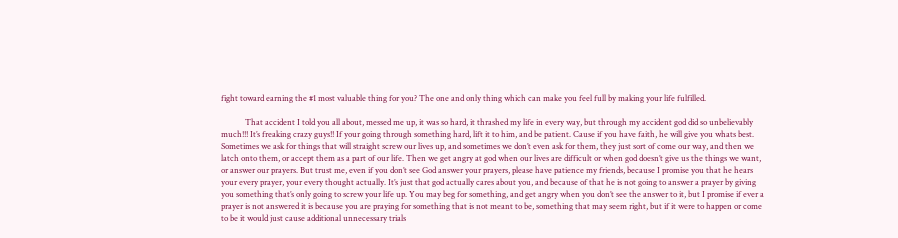fight toward earning the #1 most valuable thing for you? The one and only thing which can make you feel full by making your life fulfilled.

            That accident I told you all about, messed me up, it was so hard, it thrashed my life in every way, but through my accident god did so unbelievably much!!! It’s freaking crazy guys!! If your going through something hard, lift it to him, and be patient. Cause if you have faith, he will give you whats best. Sometimes we ask for things that will straight screw our lives up, and sometimes we don’t even ask for them, they just sort of come our way, and then we latch onto them, or accept them as a part of our life. Then we get angry at god when our lives are difficult or when god doesn’t give us the things we want, or answer our prayers. But trust me, even if you don’t see God answer your prayers, please have patience my friends, because I promise you that he hears your every prayer, your every thought actually. It’s just that god actually cares about you, and because of that he is not going to answer a prayer by giving you something that’s only going to screw your life up. You may beg for something, and get angry when you don’t see the answer to it, but I promise if ever a prayer is not answered it is because you are praying for something that is not meant to be, something that may seem right, but if it were to happen or come to be it would just cause additional unnecessary trials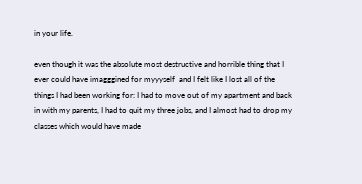in your life.

even though it was the absolute most destructive and horrible thing that I ever could have imagggined for myyyself  and I felt like I lost all of the things I had been working for: I had to move out of my apartment and back in with my parents, I had to quit my three jobs, and I almost had to drop my classes which would have made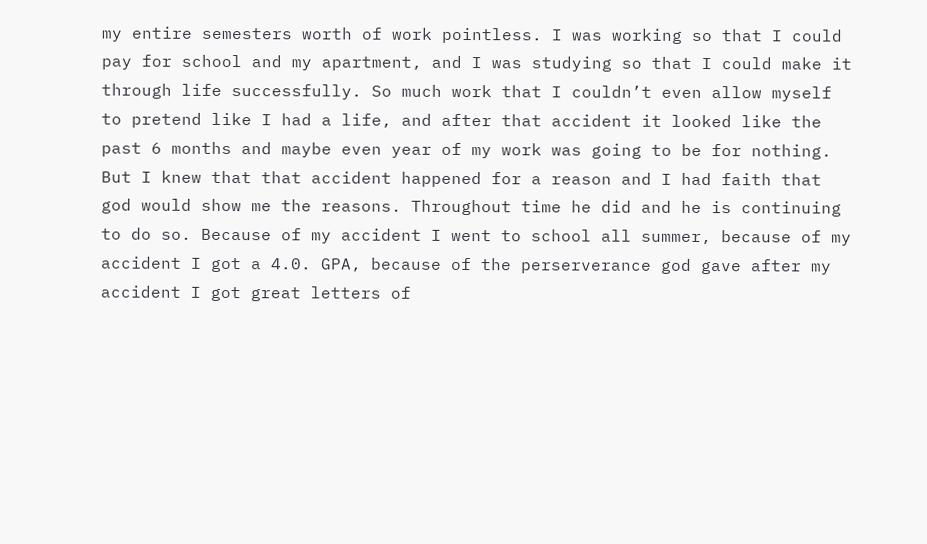my entire semesters worth of work pointless. I was working so that I could pay for school and my apartment, and I was studying so that I could make it through life successfully. So much work that I couldn’t even allow myself to pretend like I had a life, and after that accident it looked like the past 6 months and maybe even year of my work was going to be for nothing. But I knew that that accident happened for a reason and I had faith that god would show me the reasons. Throughout time he did and he is continuing to do so. Because of my accident I went to school all summer, because of my accident I got a 4.0. GPA, because of the perserverance god gave after my accident I got great letters of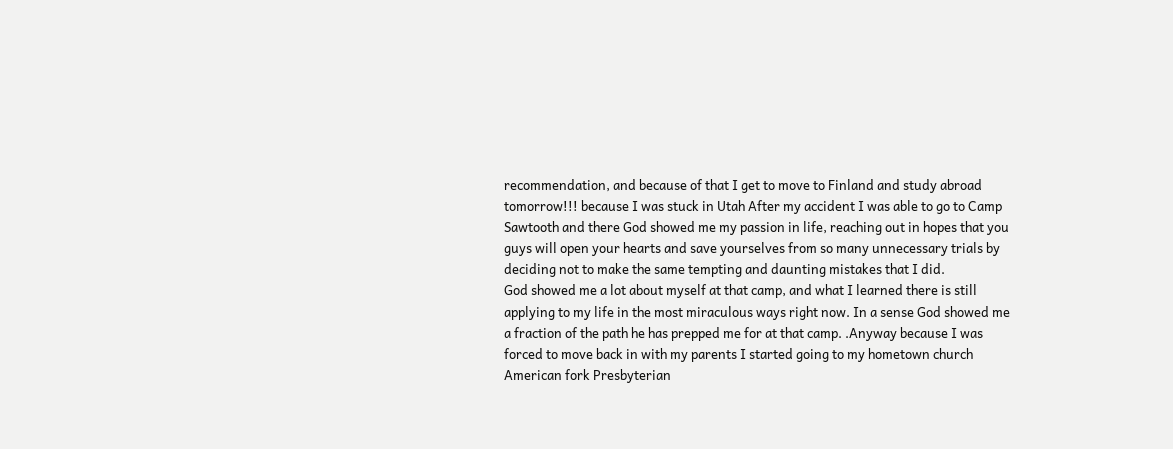recommendation, and because of that I get to move to Finland and study abroad tomorrow!!! because I was stuck in Utah After my accident I was able to go to Camp Sawtooth and there God showed me my passion in life, reaching out in hopes that you guys will open your hearts and save yourselves from so many unnecessary trials by deciding not to make the same tempting and daunting mistakes that I did.
God showed me a lot about myself at that camp, and what I learned there is still applying to my life in the most miraculous ways right now. In a sense God showed me a fraction of the path he has prepped me for at that camp. .Anyway because I was forced to move back in with my parents I started going to my hometown church American fork Presbyterian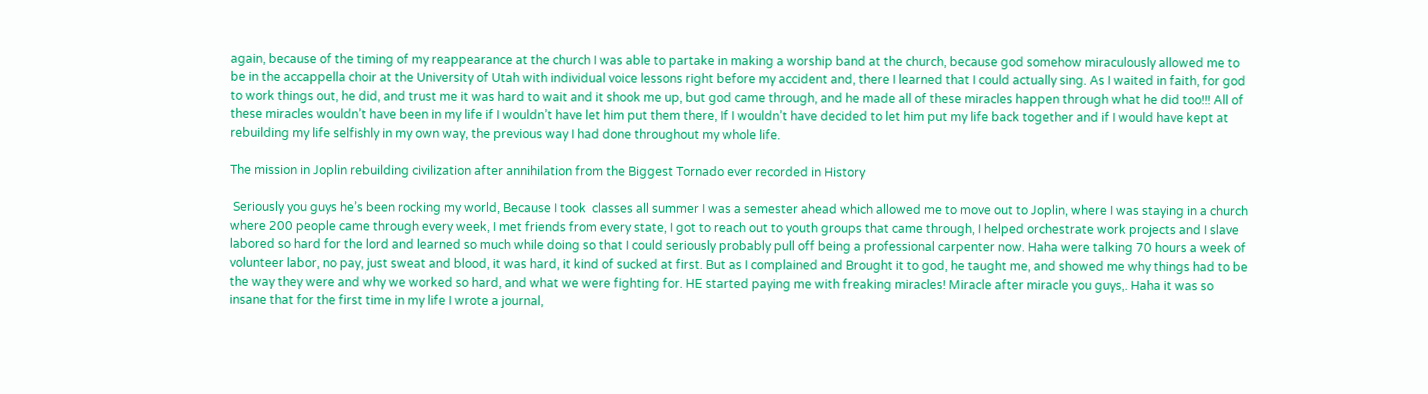again, because of the timing of my reappearance at the church I was able to partake in making a worship band at the church, because god somehow miraculously allowed me to be in the accappella choir at the University of Utah with individual voice lessons right before my accident and, there I learned that I could actually sing. As I waited in faith, for god to work things out, he did, and trust me it was hard to wait and it shook me up, but god came through, and he made all of these miracles happen through what he did too!!! All of these miracles wouldn’t have been in my life if I wouldn’t have let him put them there, If I wouldn’t have decided to let him put my life back together and if I would have kept at rebuilding my life selfishly in my own way, the previous way I had done throughout my whole life.

The mission in Joplin rebuilding civilization after annihilation from the Biggest Tornado ever recorded in History

 Seriously you guys he’s been rocking my world, Because I took  classes all summer I was a semester ahead which allowed me to move out to Joplin, where I was staying in a church where 200 people came through every week, I met friends from every state, I got to reach out to youth groups that came through, I helped orchestrate work projects and I slave labored so hard for the lord and learned so much while doing so that I could seriously probably pull off being a professional carpenter now. Haha were talking 70 hours a week of volunteer labor, no pay, just sweat and blood, it was hard, it kind of sucked at first. But as I complained and Brought it to god, he taught me, and showed me why things had to be the way they were and why we worked so hard, and what we were fighting for. HE started paying me with freaking miracles! Miracle after miracle you guys,. Haha it was so insane that for the first time in my life I wrote a journal,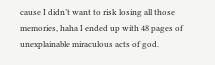cause I didn’t want to risk losing all those memories, haha I ended up with 48 pages of unexplainable miraculous acts of god.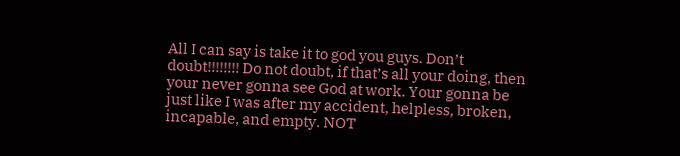All I can say is take it to god you guys. Don’t doubt!!!!!!!! Do not doubt, if that’s all your doing, then your never gonna see God at work. Your gonna be just like I was after my accident, helpless, broken, incapable, and empty. NOT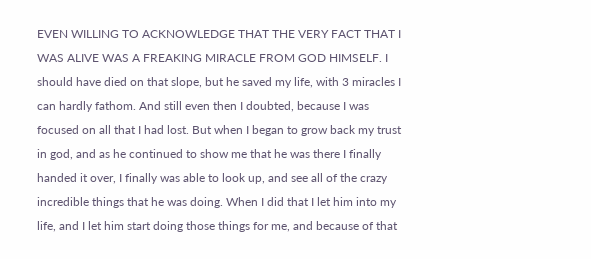EVEN WILLING TO ACKNOWLEDGE THAT THE VERY FACT THAT I WAS ALIVE WAS A FREAKING MIRACLE FROM GOD HIMSELF. I should have died on that slope, but he saved my life, with 3 miracles I can hardly fathom. And still even then I doubted, because I was focused on all that I had lost. But when I began to grow back my trust in god, and as he continued to show me that he was there I finally handed it over, I finally was able to look up, and see all of the crazy incredible things that he was doing. When I did that I let him into my life, and I let him start doing those things for me, and because of that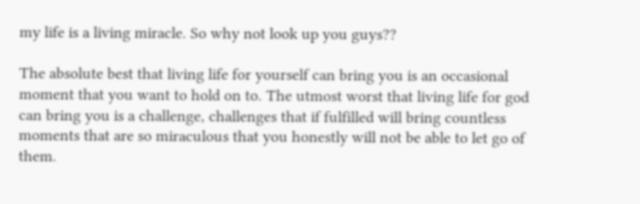my life is a living miracle. So why not look up you guys??

The absolute best that living life for yourself can bring you is an occasional moment that you want to hold on to. The utmost worst that living life for god can bring you is a challenge, challenges that if fulfilled will bring countless moments that are so miraculous that you honestly will not be able to let go of them.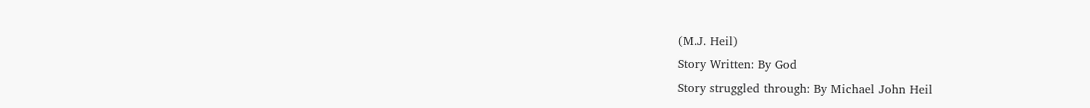(M.J. Heil)
Story Written: By God
Story struggled through: By Michael John Heil